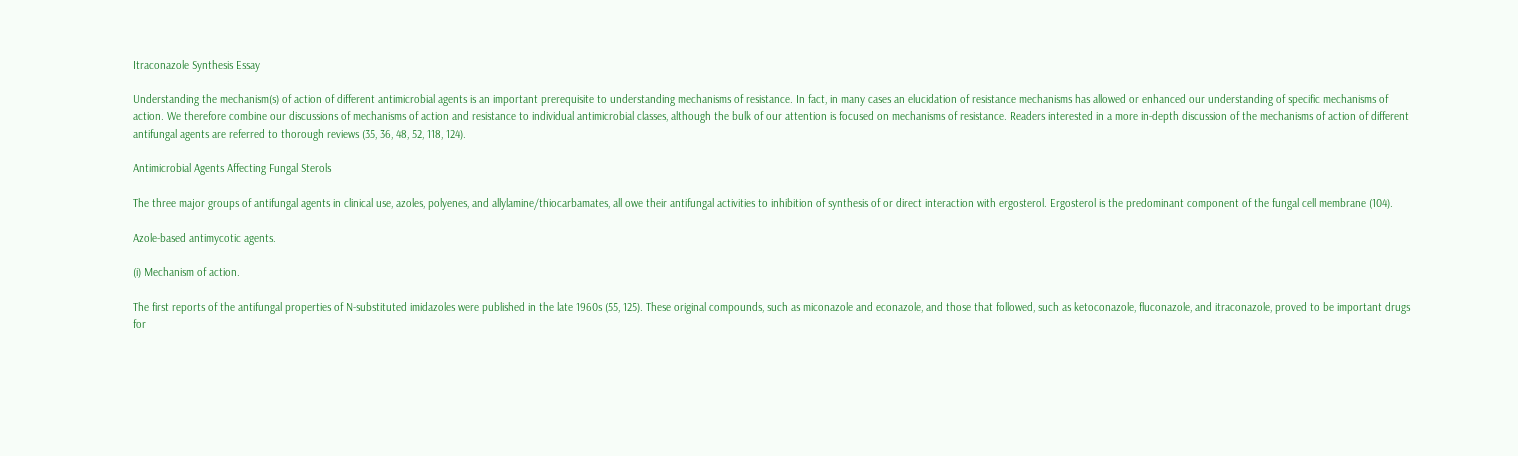Itraconazole Synthesis Essay

Understanding the mechanism(s) of action of different antimicrobial agents is an important prerequisite to understanding mechanisms of resistance. In fact, in many cases an elucidation of resistance mechanisms has allowed or enhanced our understanding of specific mechanisms of action. We therefore combine our discussions of mechanisms of action and resistance to individual antimicrobial classes, although the bulk of our attention is focused on mechanisms of resistance. Readers interested in a more in-depth discussion of the mechanisms of action of different antifungal agents are referred to thorough reviews (35, 36, 48, 52, 118, 124).

Antimicrobial Agents Affecting Fungal Sterols

The three major groups of antifungal agents in clinical use, azoles, polyenes, and allylamine/thiocarbamates, all owe their antifungal activities to inhibition of synthesis of or direct interaction with ergosterol. Ergosterol is the predominant component of the fungal cell membrane (104).

Azole-based antimycotic agents.

(i) Mechanism of action.

The first reports of the antifungal properties of N-substituted imidazoles were published in the late 1960s (55, 125). These original compounds, such as miconazole and econazole, and those that followed, such as ketoconazole, fluconazole, and itraconazole, proved to be important drugs for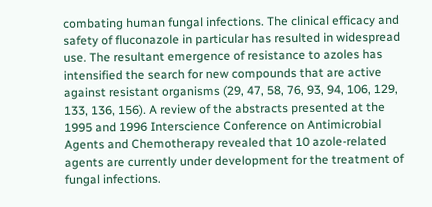combating human fungal infections. The clinical efficacy and safety of fluconazole in particular has resulted in widespread use. The resultant emergence of resistance to azoles has intensified the search for new compounds that are active against resistant organisms (29, 47, 58, 76, 93, 94, 106, 129, 133, 136, 156). A review of the abstracts presented at the 1995 and 1996 Interscience Conference on Antimicrobial Agents and Chemotherapy revealed that 10 azole-related agents are currently under development for the treatment of fungal infections.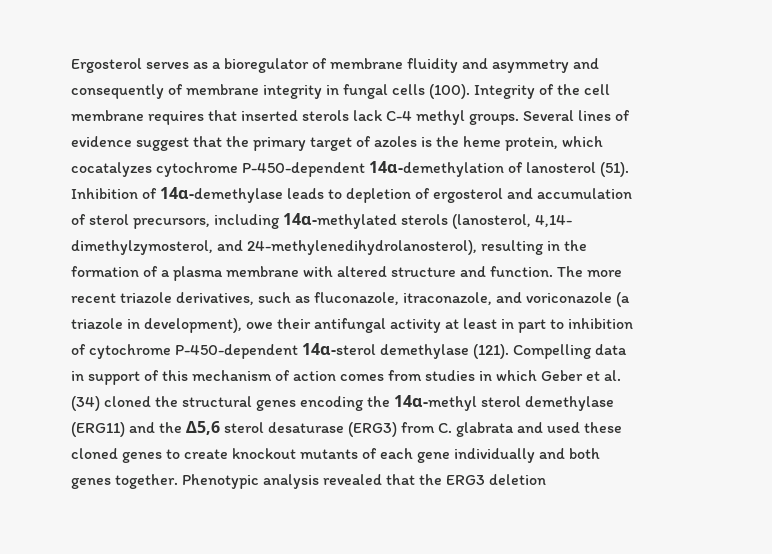Ergosterol serves as a bioregulator of membrane fluidity and asymmetry and consequently of membrane integrity in fungal cells (100). Integrity of the cell membrane requires that inserted sterols lack C-4 methyl groups. Several lines of evidence suggest that the primary target of azoles is the heme protein, which cocatalyzes cytochrome P-450-dependent 14α-demethylation of lanosterol (51). Inhibition of 14α-demethylase leads to depletion of ergosterol and accumulation of sterol precursors, including 14α-methylated sterols (lanosterol, 4,14-dimethylzymosterol, and 24-methylenedihydrolanosterol), resulting in the formation of a plasma membrane with altered structure and function. The more recent triazole derivatives, such as fluconazole, itraconazole, and voriconazole (a triazole in development), owe their antifungal activity at least in part to inhibition of cytochrome P-450-dependent 14α-sterol demethylase (121). Compelling data in support of this mechanism of action comes from studies in which Geber et al. (34) cloned the structural genes encoding the 14α-methyl sterol demethylase (ERG11) and the Δ5,6 sterol desaturase (ERG3) from C. glabrata and used these cloned genes to create knockout mutants of each gene individually and both genes together. Phenotypic analysis revealed that the ERG3 deletion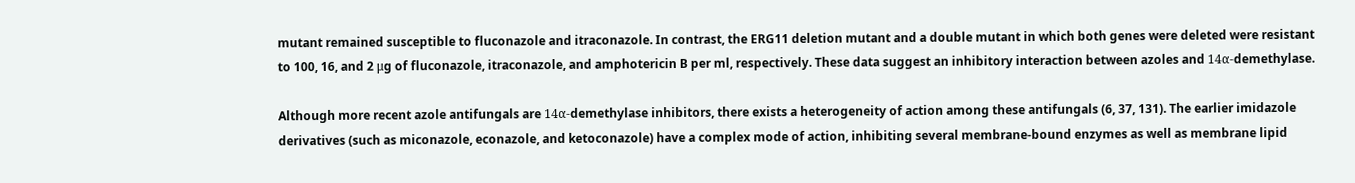mutant remained susceptible to fluconazole and itraconazole. In contrast, the ERG11 deletion mutant and a double mutant in which both genes were deleted were resistant to 100, 16, and 2 μg of fluconazole, itraconazole, and amphotericin B per ml, respectively. These data suggest an inhibitory interaction between azoles and 14α-demethylase.

Although more recent azole antifungals are 14α-demethylase inhibitors, there exists a heterogeneity of action among these antifungals (6, 37, 131). The earlier imidazole derivatives (such as miconazole, econazole, and ketoconazole) have a complex mode of action, inhibiting several membrane-bound enzymes as well as membrane lipid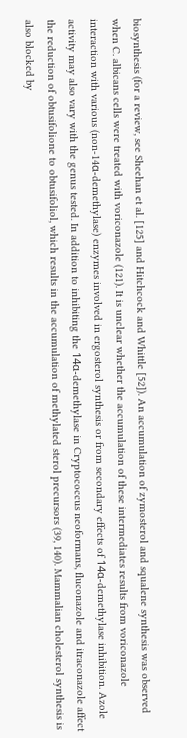biosynthesis (for a review, see Sheehan et al. [125] and Hitchcock and Whittle [52]). An accumulation of zymosterol and squalene synthesis was observed when C. albicans cells were treated with voriconazole (121). It is unclear whether the accumulation of these intermediates results from voriconazole interaction with various (non-14α-demethylase) enzymes involved in ergosterol synthesis or from secondary effects of 14α-demethylase inhibition. Azole activity may also vary with the genus tested. In addition to inhibiting the 14α-demethylase in Cryptococcus neoformans, fluconazole and itraconazole affect the reduction of obtusifolione to obtusifoliol, which results in the accumulation of methylated sterol precursors (39, 140). Mammalian cholesterol synthesis is also blocked by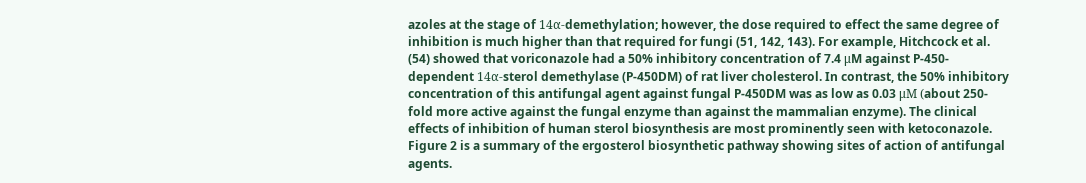azoles at the stage of 14α-demethylation; however, the dose required to effect the same degree of inhibition is much higher than that required for fungi (51, 142, 143). For example, Hitchcock et al. (54) showed that voriconazole had a 50% inhibitory concentration of 7.4 μM against P-450-dependent 14α-sterol demethylase (P-450DM) of rat liver cholesterol. In contrast, the 50% inhibitory concentration of this antifungal agent against fungal P-450DM was as low as 0.03 μM (about 250-fold more active against the fungal enzyme than against the mammalian enzyme). The clinical effects of inhibition of human sterol biosynthesis are most prominently seen with ketoconazole. Figure 2 is a summary of the ergosterol biosynthetic pathway showing sites of action of antifungal agents.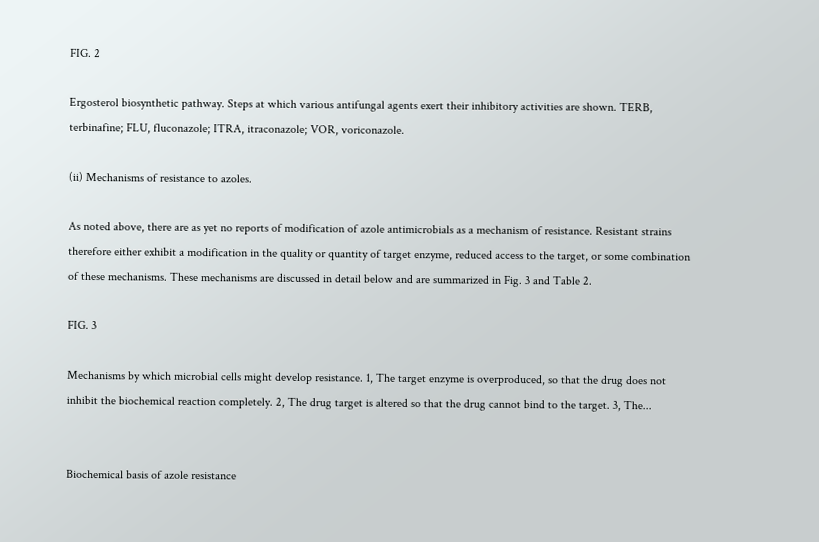FIG. 2

Ergosterol biosynthetic pathway. Steps at which various antifungal agents exert their inhibitory activities are shown. TERB, terbinafine; FLU, fluconazole; ITRA, itraconazole; VOR, voriconazole.

(ii) Mechanisms of resistance to azoles.

As noted above, there are as yet no reports of modification of azole antimicrobials as a mechanism of resistance. Resistant strains therefore either exhibit a modification in the quality or quantity of target enzyme, reduced access to the target, or some combination of these mechanisms. These mechanisms are discussed in detail below and are summarized in Fig. 3 and Table 2.

FIG. 3

Mechanisms by which microbial cells might develop resistance. 1, The target enzyme is overproduced, so that the drug does not inhibit the biochemical reaction completely. 2, The drug target is altered so that the drug cannot bind to the target. 3, The...


Biochemical basis of azole resistance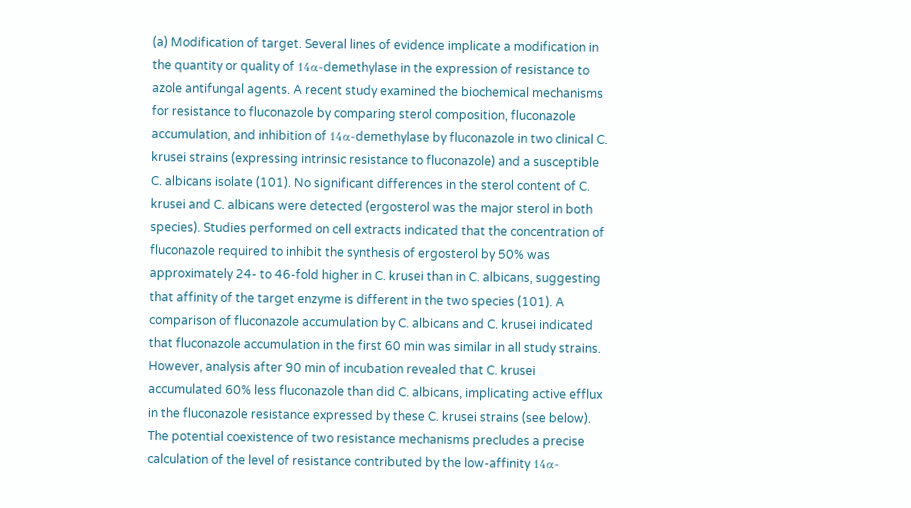(a) Modification of target. Several lines of evidence implicate a modification in the quantity or quality of 14α-demethylase in the expression of resistance to azole antifungal agents. A recent study examined the biochemical mechanisms for resistance to fluconazole by comparing sterol composition, fluconazole accumulation, and inhibition of 14α-demethylase by fluconazole in two clinical C. krusei strains (expressing intrinsic resistance to fluconazole) and a susceptible C. albicans isolate (101). No significant differences in the sterol content of C. krusei and C. albicans were detected (ergosterol was the major sterol in both species). Studies performed on cell extracts indicated that the concentration of fluconazole required to inhibit the synthesis of ergosterol by 50% was approximately 24- to 46-fold higher in C. krusei than in C. albicans, suggesting that affinity of the target enzyme is different in the two species (101). A comparison of fluconazole accumulation by C. albicans and C. krusei indicated that fluconazole accumulation in the first 60 min was similar in all study strains. However, analysis after 90 min of incubation revealed that C. krusei accumulated 60% less fluconazole than did C. albicans, implicating active efflux in the fluconazole resistance expressed by these C. krusei strains (see below). The potential coexistence of two resistance mechanisms precludes a precise calculation of the level of resistance contributed by the low-affinity 14α-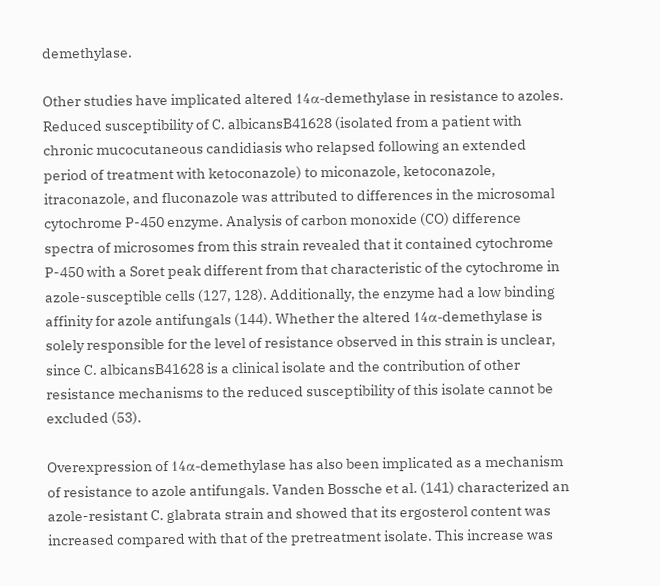demethylase.

Other studies have implicated altered 14α-demethylase in resistance to azoles. Reduced susceptibility of C. albicansB41628 (isolated from a patient with chronic mucocutaneous candidiasis who relapsed following an extended period of treatment with ketoconazole) to miconazole, ketoconazole, itraconazole, and fluconazole was attributed to differences in the microsomal cytochrome P-450 enzyme. Analysis of carbon monoxide (CO) difference spectra of microsomes from this strain revealed that it contained cytochrome P-450 with a Soret peak different from that characteristic of the cytochrome in azole-susceptible cells (127, 128). Additionally, the enzyme had a low binding affinity for azole antifungals (144). Whether the altered 14α-demethylase is solely responsible for the level of resistance observed in this strain is unclear, since C. albicansB41628 is a clinical isolate and the contribution of other resistance mechanisms to the reduced susceptibility of this isolate cannot be excluded (53).

Overexpression of 14α-demethylase has also been implicated as a mechanism of resistance to azole antifungals. Vanden Bossche et al. (141) characterized an azole-resistant C. glabrata strain and showed that its ergosterol content was increased compared with that of the pretreatment isolate. This increase was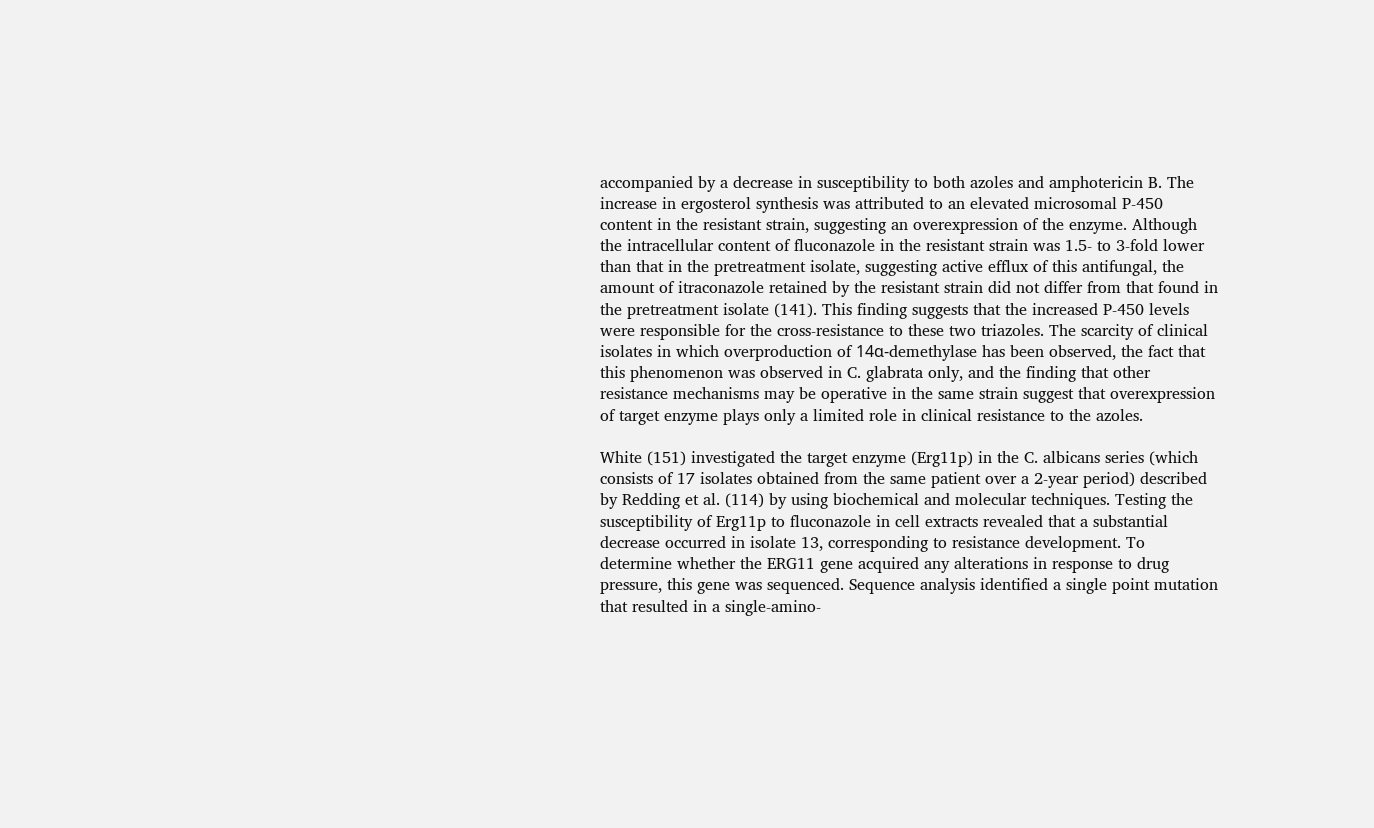accompanied by a decrease in susceptibility to both azoles and amphotericin B. The increase in ergosterol synthesis was attributed to an elevated microsomal P-450 content in the resistant strain, suggesting an overexpression of the enzyme. Although the intracellular content of fluconazole in the resistant strain was 1.5- to 3-fold lower than that in the pretreatment isolate, suggesting active efflux of this antifungal, the amount of itraconazole retained by the resistant strain did not differ from that found in the pretreatment isolate (141). This finding suggests that the increased P-450 levels were responsible for the cross-resistance to these two triazoles. The scarcity of clinical isolates in which overproduction of 14α-demethylase has been observed, the fact that this phenomenon was observed in C. glabrata only, and the finding that other resistance mechanisms may be operative in the same strain suggest that overexpression of target enzyme plays only a limited role in clinical resistance to the azoles.

White (151) investigated the target enzyme (Erg11p) in the C. albicans series (which consists of 17 isolates obtained from the same patient over a 2-year period) described by Redding et al. (114) by using biochemical and molecular techniques. Testing the susceptibility of Erg11p to fluconazole in cell extracts revealed that a substantial decrease occurred in isolate 13, corresponding to resistance development. To determine whether the ERG11 gene acquired any alterations in response to drug pressure, this gene was sequenced. Sequence analysis identified a single point mutation that resulted in a single-amino-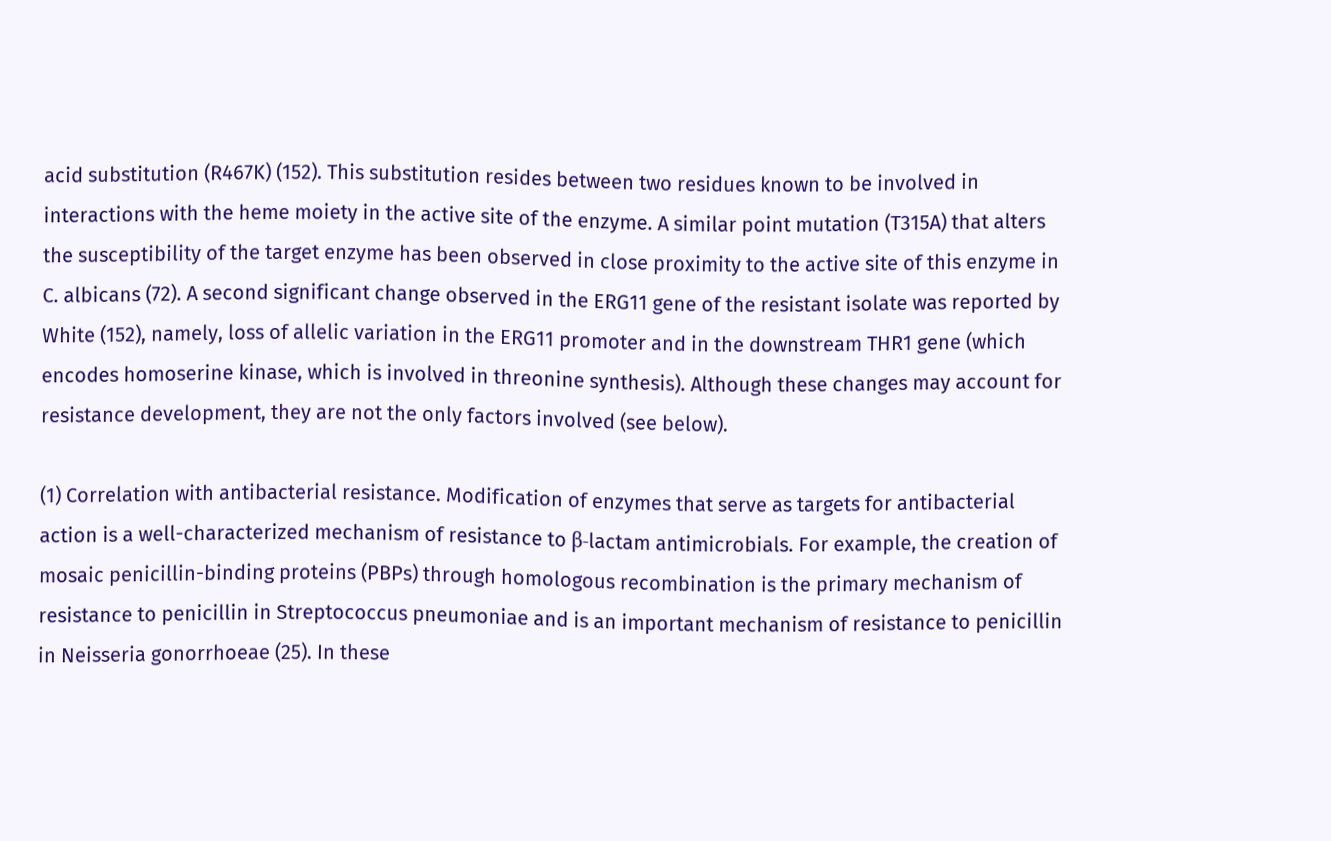acid substitution (R467K) (152). This substitution resides between two residues known to be involved in interactions with the heme moiety in the active site of the enzyme. A similar point mutation (T315A) that alters the susceptibility of the target enzyme has been observed in close proximity to the active site of this enzyme in C. albicans (72). A second significant change observed in the ERG11 gene of the resistant isolate was reported by White (152), namely, loss of allelic variation in the ERG11 promoter and in the downstream THR1 gene (which encodes homoserine kinase, which is involved in threonine synthesis). Although these changes may account for resistance development, they are not the only factors involved (see below).

(1) Correlation with antibacterial resistance. Modification of enzymes that serve as targets for antibacterial action is a well-characterized mechanism of resistance to β-lactam antimicrobials. For example, the creation of mosaic penicillin-binding proteins (PBPs) through homologous recombination is the primary mechanism of resistance to penicillin in Streptococcus pneumoniae and is an important mechanism of resistance to penicillin in Neisseria gonorrhoeae (25). In these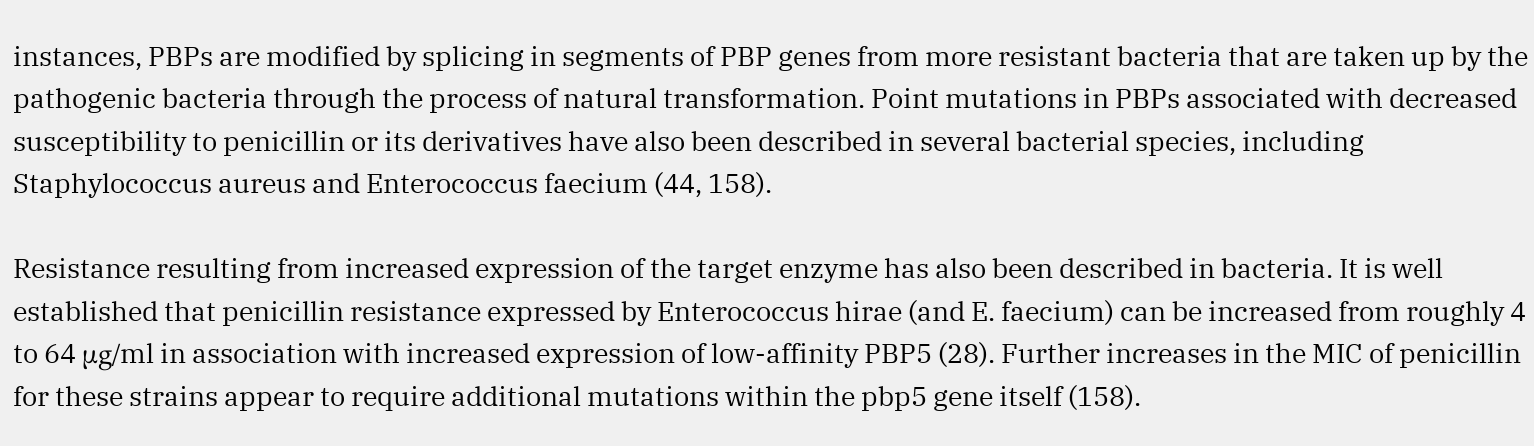instances, PBPs are modified by splicing in segments of PBP genes from more resistant bacteria that are taken up by the pathogenic bacteria through the process of natural transformation. Point mutations in PBPs associated with decreased susceptibility to penicillin or its derivatives have also been described in several bacterial species, including Staphylococcus aureus and Enterococcus faecium (44, 158).

Resistance resulting from increased expression of the target enzyme has also been described in bacteria. It is well established that penicillin resistance expressed by Enterococcus hirae (and E. faecium) can be increased from roughly 4 to 64 μg/ml in association with increased expression of low-affinity PBP5 (28). Further increases in the MIC of penicillin for these strains appear to require additional mutations within the pbp5 gene itself (158).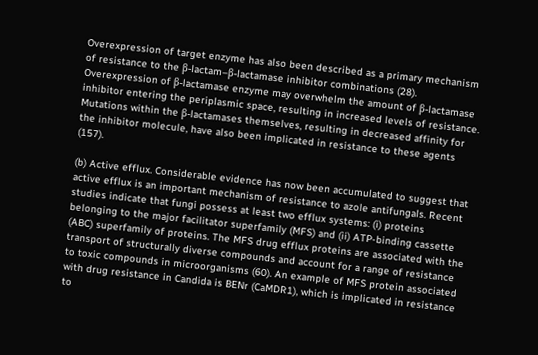Overexpression of target enzyme has also been described as a primary mechanism of resistance to the β-lactam–β-lactamase inhibitor combinations (28). Overexpression of β-lactamase enzyme may overwhelm the amount of β-lactamase inhibitor entering the periplasmic space, resulting in increased levels of resistance. Mutations within the β-lactamases themselves, resulting in decreased affinity for the inhibitor molecule, have also been implicated in resistance to these agents (157).

(b) Active efflux. Considerable evidence has now been accumulated to suggest that active efflux is an important mechanism of resistance to azole antifungals. Recent studies indicate that fungi possess at least two efflux systems: (i) proteins belonging to the major facilitator superfamily (MFS) and (ii) ATP-binding cassette (ABC) superfamily of proteins. The MFS drug efflux proteins are associated with the transport of structurally diverse compounds and account for a range of resistance to toxic compounds in microorganisms (60). An example of MFS protein associated with drug resistance in Candida is BENr (CaMDR1), which is implicated in resistance to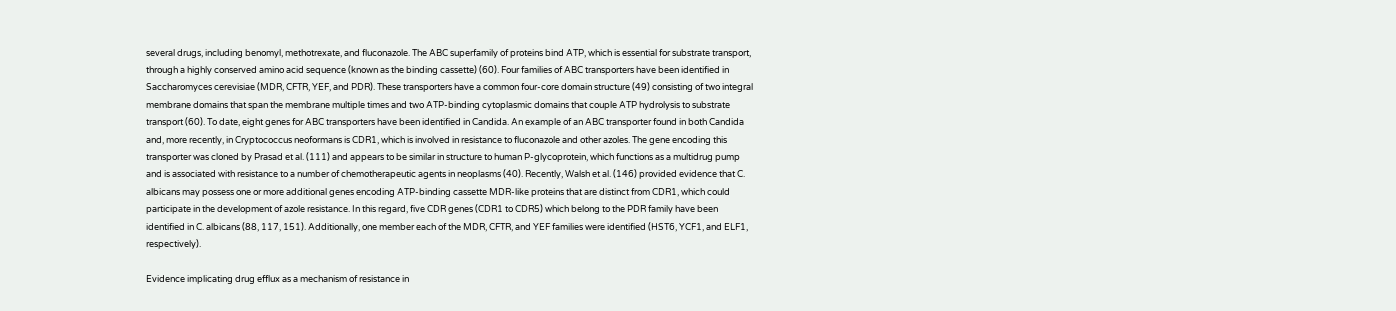several drugs, including benomyl, methotrexate, and fluconazole. The ABC superfamily of proteins bind ATP, which is essential for substrate transport, through a highly conserved amino acid sequence (known as the binding cassette) (60). Four families of ABC transporters have been identified in Saccharomyces cerevisiae (MDR, CFTR, YEF, and PDR). These transporters have a common four-core domain structure (49) consisting of two integral membrane domains that span the membrane multiple times and two ATP-binding cytoplasmic domains that couple ATP hydrolysis to substrate transport (60). To date, eight genes for ABC transporters have been identified in Candida. An example of an ABC transporter found in both Candida and, more recently, in Cryptococcus neoformans is CDR1, which is involved in resistance to fluconazole and other azoles. The gene encoding this transporter was cloned by Prasad et al. (111) and appears to be similar in structure to human P-glycoprotein, which functions as a multidrug pump and is associated with resistance to a number of chemotherapeutic agents in neoplasms (40). Recently, Walsh et al. (146) provided evidence that C. albicans may possess one or more additional genes encoding ATP-binding cassette MDR-like proteins that are distinct from CDR1, which could participate in the development of azole resistance. In this regard, five CDR genes (CDR1 to CDR5) which belong to the PDR family have been identified in C. albicans (88, 117, 151). Additionally, one member each of the MDR, CFTR, and YEF families were identified (HST6, YCF1, and ELF1, respectively).

Evidence implicating drug efflux as a mechanism of resistance in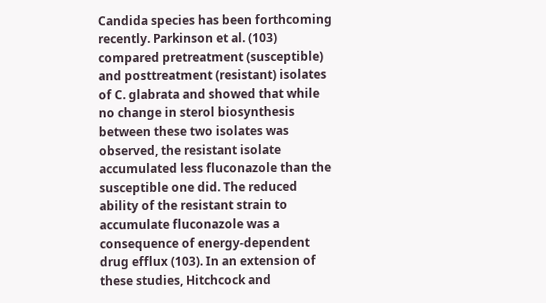Candida species has been forthcoming recently. Parkinson et al. (103) compared pretreatment (susceptible) and posttreatment (resistant) isolates of C. glabrata and showed that while no change in sterol biosynthesis between these two isolates was observed, the resistant isolate accumulated less fluconazole than the susceptible one did. The reduced ability of the resistant strain to accumulate fluconazole was a consequence of energy-dependent drug efflux (103). In an extension of these studies, Hitchcock and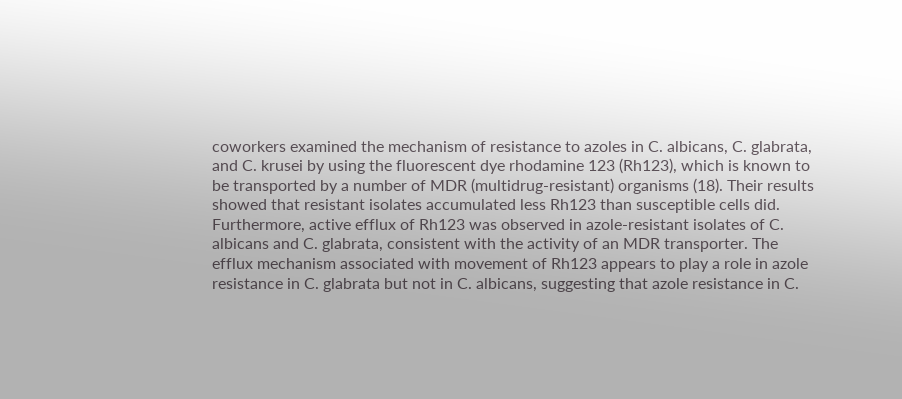coworkers examined the mechanism of resistance to azoles in C. albicans, C. glabrata, and C. krusei by using the fluorescent dye rhodamine 123 (Rh123), which is known to be transported by a number of MDR (multidrug-resistant) organisms (18). Their results showed that resistant isolates accumulated less Rh123 than susceptible cells did. Furthermore, active efflux of Rh123 was observed in azole-resistant isolates of C. albicans and C. glabrata, consistent with the activity of an MDR transporter. The efflux mechanism associated with movement of Rh123 appears to play a role in azole resistance in C. glabrata but not in C. albicans, suggesting that azole resistance in C.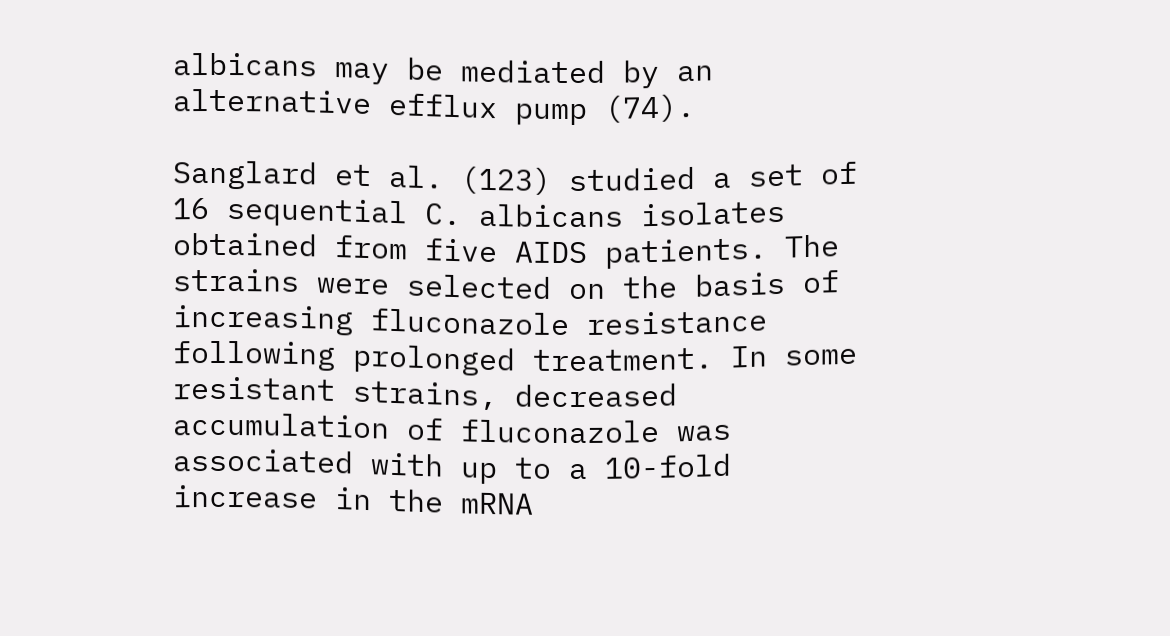albicans may be mediated by an alternative efflux pump (74).

Sanglard et al. (123) studied a set of 16 sequential C. albicans isolates obtained from five AIDS patients. The strains were selected on the basis of increasing fluconazole resistance following prolonged treatment. In some resistant strains, decreased accumulation of fluconazole was associated with up to a 10-fold increase in the mRNA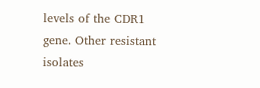levels of the CDR1 gene. Other resistant isolates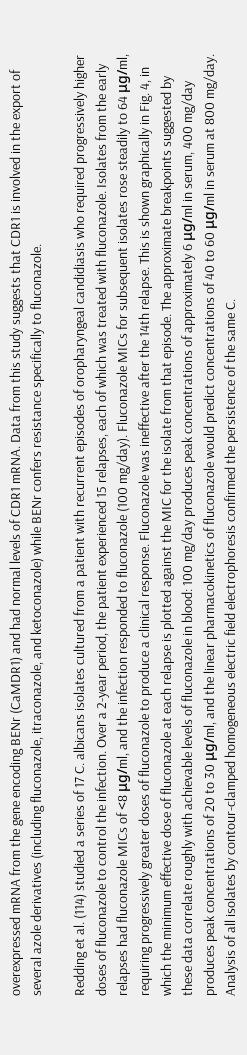overexpressed mRNA from the gene encoding BENr (CaMDR1) and had normal levels of CDR1 mRNA. Data from this study suggests that CDR1 is involved in the export of several azole derivatives (including fluconazole, itraconazole, and ketoconazole) while BENr confers resistance specifically to fluconazole.

Redding et al. (114) studied a series of 17 C. albicans isolates cultured from a patient with recurrent episodes of oropharyngeal candidiasis who required progressively higher doses of fluconazole to control the infection. Over a 2-year period, the patient experienced 15 relapses, each of which was treated with fluconazole. Isolates from the early relapses had fluconazole MICs of <8 μg/ml, and the infection responded to fluconazole (100 mg/day). Fluconazole MICs for subsequent isolates rose steadily to 64 μg/ml, requiring progressively greater doses of fluconazole to produce a clinical response. Fluconazole was ineffective after the 14th relapse. This is shown graphically in Fig. 4, in which the minimum effective dose of fluconazole at each relapse is plotted against the MIC for the isolate from that episode. The approximate breakpoints suggested by these data correlate roughly with achievable levels of fluconazole in blood: 100 mg/day produces peak concentrations of approximately 6 μg/ml in serum, 400 mg/day produces peak concentrations of 20 to 30 μg/ml, and the linear pharmacokinetics of fluconazole would predict concentrations of 40 to 60 μg/ml in serum at 800 mg/day. Analysis of all isolates by contour-clamped homogeneous electric field electrophoresis confirmed the persistence of the same C.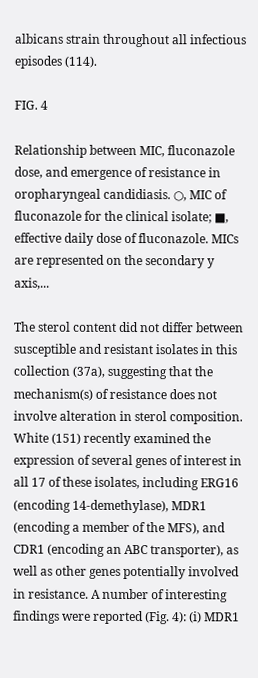albicans strain throughout all infectious episodes (114).

FIG. 4

Relationship between MIC, fluconazole dose, and emergence of resistance in oropharyngeal candidiasis. ○, MIC of fluconazole for the clinical isolate; ■, effective daily dose of fluconazole. MICs are represented on the secondary y axis,...

The sterol content did not differ between susceptible and resistant isolates in this collection (37a), suggesting that the mechanism(s) of resistance does not involve alteration in sterol composition. White (151) recently examined the expression of several genes of interest in all 17 of these isolates, including ERG16 (encoding 14-demethylase), MDR1 (encoding a member of the MFS), and CDR1 (encoding an ABC transporter), as well as other genes potentially involved in resistance. A number of interesting findings were reported (Fig. 4): (i) MDR1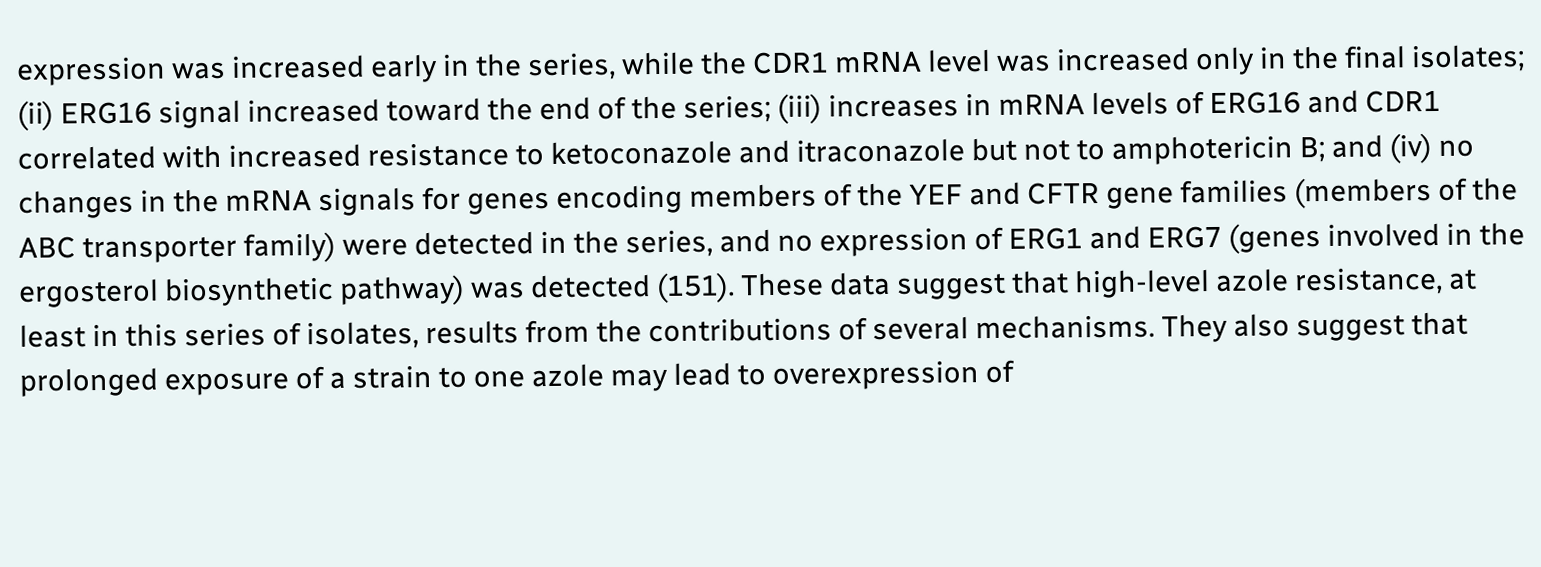expression was increased early in the series, while the CDR1 mRNA level was increased only in the final isolates; (ii) ERG16 signal increased toward the end of the series; (iii) increases in mRNA levels of ERG16 and CDR1 correlated with increased resistance to ketoconazole and itraconazole but not to amphotericin B; and (iv) no changes in the mRNA signals for genes encoding members of the YEF and CFTR gene families (members of the ABC transporter family) were detected in the series, and no expression of ERG1 and ERG7 (genes involved in the ergosterol biosynthetic pathway) was detected (151). These data suggest that high-level azole resistance, at least in this series of isolates, results from the contributions of several mechanisms. They also suggest that prolonged exposure of a strain to one azole may lead to overexpression of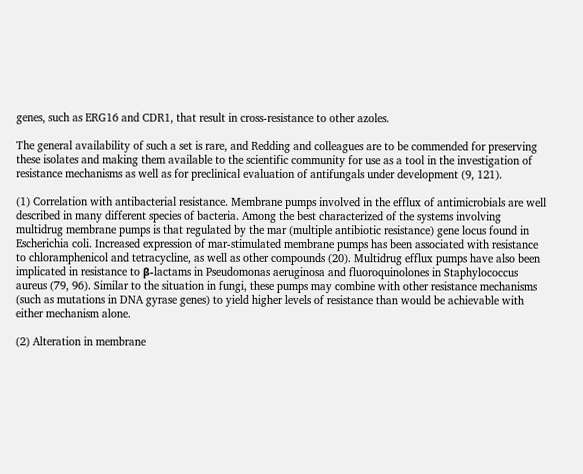genes, such as ERG16 and CDR1, that result in cross-resistance to other azoles.

The general availability of such a set is rare, and Redding and colleagues are to be commended for preserving these isolates and making them available to the scientific community for use as a tool in the investigation of resistance mechanisms as well as for preclinical evaluation of antifungals under development (9, 121).

(1) Correlation with antibacterial resistance. Membrane pumps involved in the efflux of antimicrobials are well described in many different species of bacteria. Among the best characterized of the systems involving multidrug membrane pumps is that regulated by the mar (multiple antibiotic resistance) gene locus found in Escherichia coli. Increased expression of mar-stimulated membrane pumps has been associated with resistance to chloramphenicol and tetracycline, as well as other compounds (20). Multidrug efflux pumps have also been implicated in resistance to β-lactams in Pseudomonas aeruginosa and fluoroquinolones in Staphylococcus aureus (79, 96). Similar to the situation in fungi, these pumps may combine with other resistance mechanisms (such as mutations in DNA gyrase genes) to yield higher levels of resistance than would be achievable with either mechanism alone.

(2) Alteration in membrane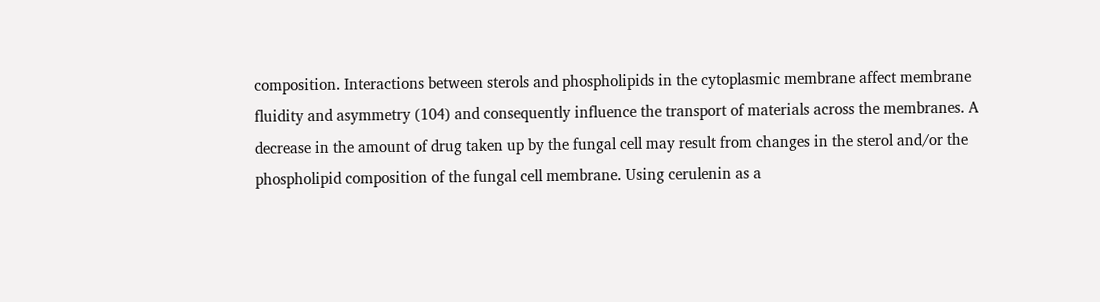composition. Interactions between sterols and phospholipids in the cytoplasmic membrane affect membrane fluidity and asymmetry (104) and consequently influence the transport of materials across the membranes. A decrease in the amount of drug taken up by the fungal cell may result from changes in the sterol and/or the phospholipid composition of the fungal cell membrane. Using cerulenin as a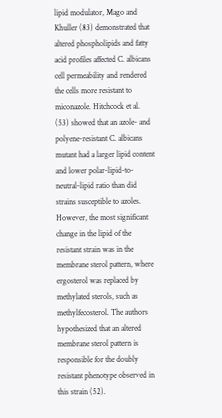lipid modulator, Mago and Khuller (83) demonstrated that altered phospholipids and fatty acid profiles affected C. albicans cell permeability and rendered the cells more resistant to miconazole. Hitchcock et al. (53) showed that an azole- and polyene-resistant C. albicans mutant had a larger lipid content and lower polar-lipid-to-neutral-lipid ratio than did strains susceptible to azoles. However, the most significant change in the lipid of the resistant strain was in the membrane sterol pattern, where ergosterol was replaced by methylated sterols, such as methylfecosterol. The authors hypothesized that an altered membrane sterol pattern is responsible for the doubly resistant phenotype observed in this strain (52).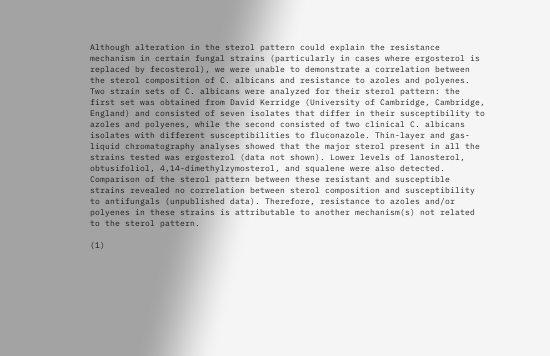Although alteration in the sterol pattern could explain the resistance mechanism in certain fungal strains (particularly in cases where ergosterol is replaced by fecosterol), we were unable to demonstrate a correlation between the sterol composition of C. albicans and resistance to azoles and polyenes. Two strain sets of C. albicans were analyzed for their sterol pattern: the first set was obtained from David Kerridge (University of Cambridge, Cambridge, England) and consisted of seven isolates that differ in their susceptibility to azoles and polyenes, while the second consisted of two clinical C. albicans isolates with different susceptibilities to fluconazole. Thin-layer and gas-liquid chromatography analyses showed that the major sterol present in all the strains tested was ergosterol (data not shown). Lower levels of lanosterol, obtusifoliol, 4,14-dimethylzymosterol, and squalene were also detected. Comparison of the sterol pattern between these resistant and susceptible strains revealed no correlation between sterol composition and susceptibility to antifungals (unpublished data). Therefore, resistance to azoles and/or polyenes in these strains is attributable to another mechanism(s) not related to the sterol pattern.

(1)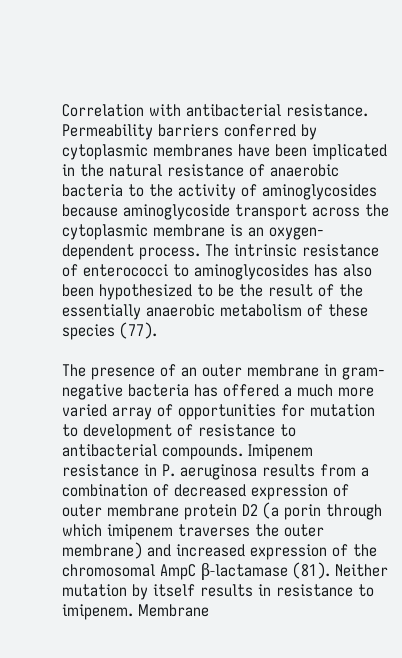Correlation with antibacterial resistance. Permeability barriers conferred by cytoplasmic membranes have been implicated in the natural resistance of anaerobic bacteria to the activity of aminoglycosides because aminoglycoside transport across the cytoplasmic membrane is an oxygen-dependent process. The intrinsic resistance of enterococci to aminoglycosides has also been hypothesized to be the result of the essentially anaerobic metabolism of these species (77).

The presence of an outer membrane in gram-negative bacteria has offered a much more varied array of opportunities for mutation to development of resistance to antibacterial compounds. Imipenem resistance in P. aeruginosa results from a combination of decreased expression of outer membrane protein D2 (a porin through which imipenem traverses the outer membrane) and increased expression of the chromosomal AmpC β-lactamase (81). Neither mutation by itself results in resistance to imipenem. Membrane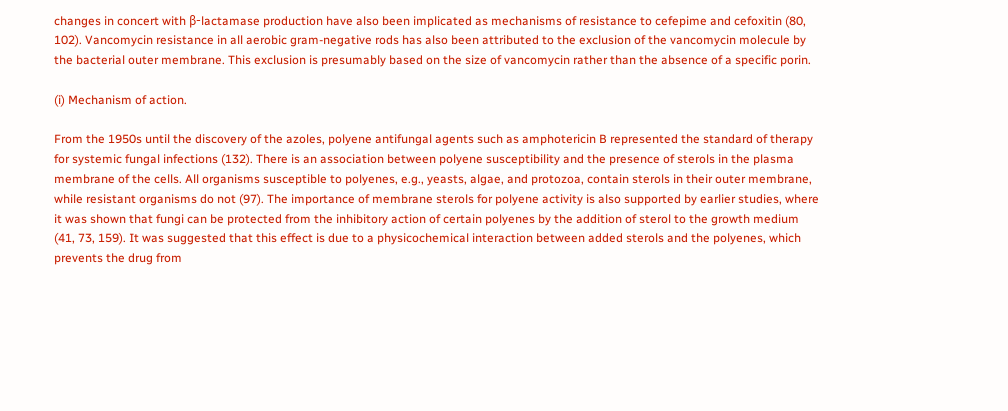changes in concert with β-lactamase production have also been implicated as mechanisms of resistance to cefepime and cefoxitin (80, 102). Vancomycin resistance in all aerobic gram-negative rods has also been attributed to the exclusion of the vancomycin molecule by the bacterial outer membrane. This exclusion is presumably based on the size of vancomycin rather than the absence of a specific porin.

(i) Mechanism of action.

From the 1950s until the discovery of the azoles, polyene antifungal agents such as amphotericin B represented the standard of therapy for systemic fungal infections (132). There is an association between polyene susceptibility and the presence of sterols in the plasma membrane of the cells. All organisms susceptible to polyenes, e.g., yeasts, algae, and protozoa, contain sterols in their outer membrane, while resistant organisms do not (97). The importance of membrane sterols for polyene activity is also supported by earlier studies, where it was shown that fungi can be protected from the inhibitory action of certain polyenes by the addition of sterol to the growth medium (41, 73, 159). It was suggested that this effect is due to a physicochemical interaction between added sterols and the polyenes, which prevents the drug from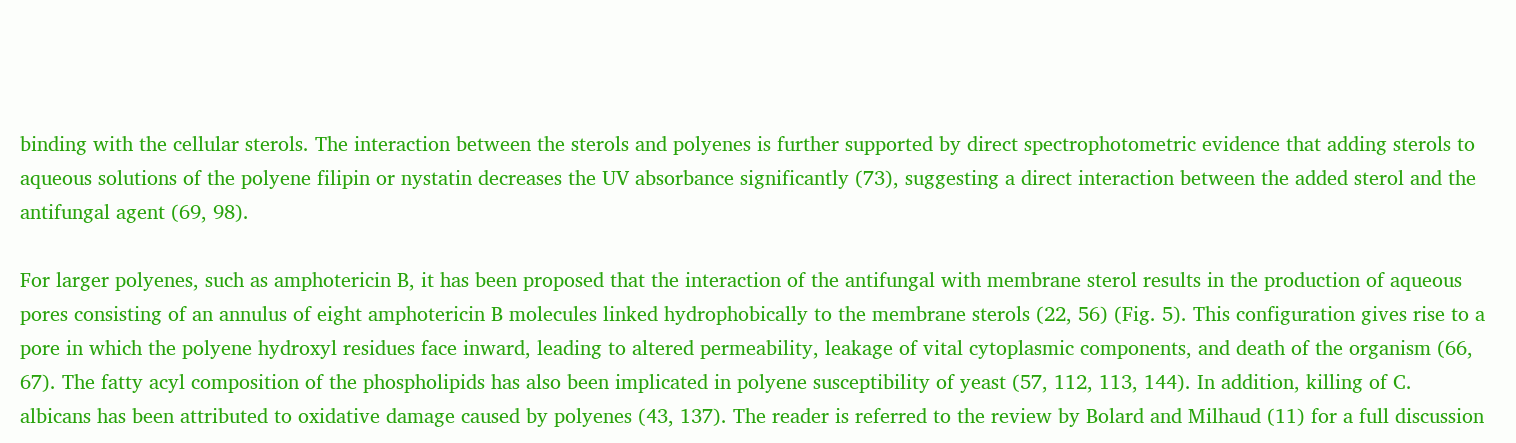binding with the cellular sterols. The interaction between the sterols and polyenes is further supported by direct spectrophotometric evidence that adding sterols to aqueous solutions of the polyene filipin or nystatin decreases the UV absorbance significantly (73), suggesting a direct interaction between the added sterol and the antifungal agent (69, 98).

For larger polyenes, such as amphotericin B, it has been proposed that the interaction of the antifungal with membrane sterol results in the production of aqueous pores consisting of an annulus of eight amphotericin B molecules linked hydrophobically to the membrane sterols (22, 56) (Fig. 5). This configuration gives rise to a pore in which the polyene hydroxyl residues face inward, leading to altered permeability, leakage of vital cytoplasmic components, and death of the organism (66, 67). The fatty acyl composition of the phospholipids has also been implicated in polyene susceptibility of yeast (57, 112, 113, 144). In addition, killing of C. albicans has been attributed to oxidative damage caused by polyenes (43, 137). The reader is referred to the review by Bolard and Milhaud (11) for a full discussion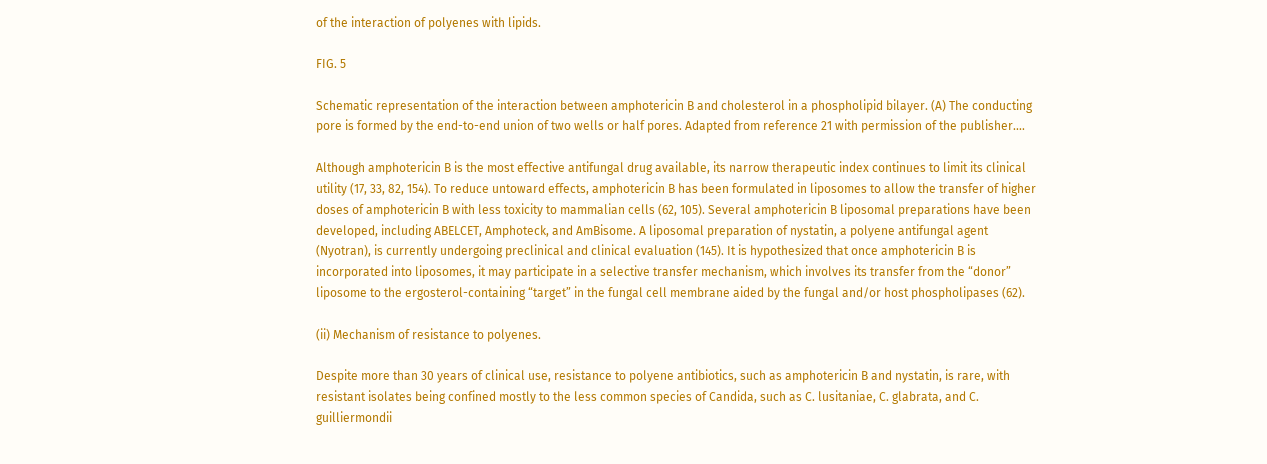of the interaction of polyenes with lipids.

FIG. 5

Schematic representation of the interaction between amphotericin B and cholesterol in a phospholipid bilayer. (A) The conducting pore is formed by the end-to-end union of two wells or half pores. Adapted from reference 21 with permission of the publisher....

Although amphotericin B is the most effective antifungal drug available, its narrow therapeutic index continues to limit its clinical utility (17, 33, 82, 154). To reduce untoward effects, amphotericin B has been formulated in liposomes to allow the transfer of higher doses of amphotericin B with less toxicity to mammalian cells (62, 105). Several amphotericin B liposomal preparations have been developed, including ABELCET, Amphoteck, and AmBisome. A liposomal preparation of nystatin, a polyene antifungal agent (Nyotran), is currently undergoing preclinical and clinical evaluation (145). It is hypothesized that once amphotericin B is incorporated into liposomes, it may participate in a selective transfer mechanism, which involves its transfer from the “donor” liposome to the ergosterol-containing “target” in the fungal cell membrane aided by the fungal and/or host phospholipases (62).

(ii) Mechanism of resistance to polyenes.

Despite more than 30 years of clinical use, resistance to polyene antibiotics, such as amphotericin B and nystatin, is rare, with resistant isolates being confined mostly to the less common species of Candida, such as C. lusitaniae, C. glabrata, and C. guilliermondii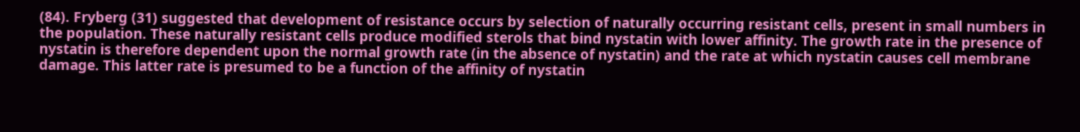(84). Fryberg (31) suggested that development of resistance occurs by selection of naturally occurring resistant cells, present in small numbers in the population. These naturally resistant cells produce modified sterols that bind nystatin with lower affinity. The growth rate in the presence of nystatin is therefore dependent upon the normal growth rate (in the absence of nystatin) and the rate at which nystatin causes cell membrane damage. This latter rate is presumed to be a function of the affinity of nystatin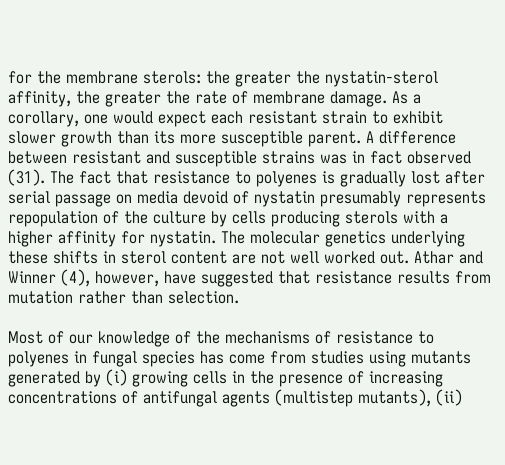for the membrane sterols: the greater the nystatin-sterol affinity, the greater the rate of membrane damage. As a corollary, one would expect each resistant strain to exhibit slower growth than its more susceptible parent. A difference between resistant and susceptible strains was in fact observed (31). The fact that resistance to polyenes is gradually lost after serial passage on media devoid of nystatin presumably represents repopulation of the culture by cells producing sterols with a higher affinity for nystatin. The molecular genetics underlying these shifts in sterol content are not well worked out. Athar and Winner (4), however, have suggested that resistance results from mutation rather than selection.

Most of our knowledge of the mechanisms of resistance to polyenes in fungal species has come from studies using mutants generated by (i) growing cells in the presence of increasing concentrations of antifungal agents (multistep mutants), (ii)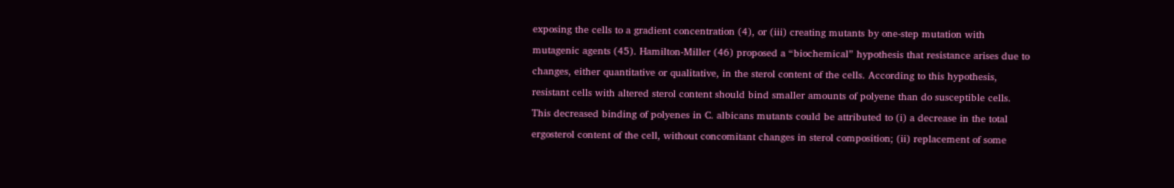exposing the cells to a gradient concentration (4), or (iii) creating mutants by one-step mutation with mutagenic agents (45). Hamilton-Miller (46) proposed a “biochemical” hypothesis that resistance arises due to changes, either quantitative or qualitative, in the sterol content of the cells. According to this hypothesis, resistant cells with altered sterol content should bind smaller amounts of polyene than do susceptible cells. This decreased binding of polyenes in C. albicans mutants could be attributed to (i) a decrease in the total ergosterol content of the cell, without concomitant changes in sterol composition; (ii) replacement of some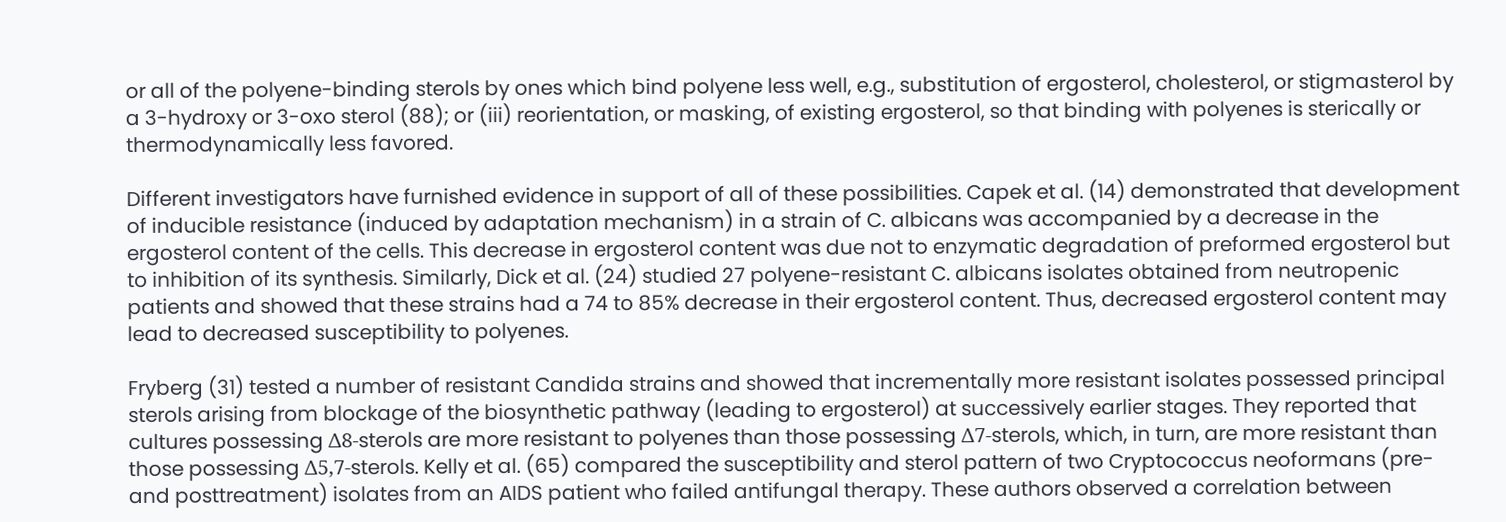or all of the polyene-binding sterols by ones which bind polyene less well, e.g., substitution of ergosterol, cholesterol, or stigmasterol by a 3-hydroxy or 3-oxo sterol (88); or (iii) reorientation, or masking, of existing ergosterol, so that binding with polyenes is sterically or thermodynamically less favored.

Different investigators have furnished evidence in support of all of these possibilities. Capek et al. (14) demonstrated that development of inducible resistance (induced by adaptation mechanism) in a strain of C. albicans was accompanied by a decrease in the ergosterol content of the cells. This decrease in ergosterol content was due not to enzymatic degradation of preformed ergosterol but to inhibition of its synthesis. Similarly, Dick et al. (24) studied 27 polyene-resistant C. albicans isolates obtained from neutropenic patients and showed that these strains had a 74 to 85% decrease in their ergosterol content. Thus, decreased ergosterol content may lead to decreased susceptibility to polyenes.

Fryberg (31) tested a number of resistant Candida strains and showed that incrementally more resistant isolates possessed principal sterols arising from blockage of the biosynthetic pathway (leading to ergosterol) at successively earlier stages. They reported that cultures possessing Δ8-sterols are more resistant to polyenes than those possessing Δ7-sterols, which, in turn, are more resistant than those possessing Δ5,7-sterols. Kelly et al. (65) compared the susceptibility and sterol pattern of two Cryptococcus neoformans (pre- and posttreatment) isolates from an AIDS patient who failed antifungal therapy. These authors observed a correlation between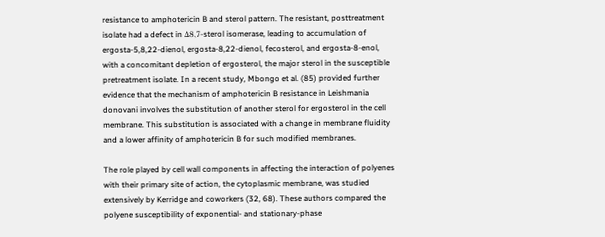resistance to amphotericin B and sterol pattern. The resistant, posttreatment isolate had a defect in Δ8,7-sterol isomerase, leading to accumulation of ergosta-5,8,22-dienol, ergosta-8,22-dienol, fecosterol, and ergosta-8-enol, with a concomitant depletion of ergosterol, the major sterol in the susceptible pretreatment isolate. In a recent study, Mbongo et al. (85) provided further evidence that the mechanism of amphotericin B resistance in Leishmania donovani involves the substitution of another sterol for ergosterol in the cell membrane. This substitution is associated with a change in membrane fluidity and a lower affinity of amphotericin B for such modified membranes.

The role played by cell wall components in affecting the interaction of polyenes with their primary site of action, the cytoplasmic membrane, was studied extensively by Kerridge and coworkers (32, 68). These authors compared the polyene susceptibility of exponential- and stationary-phase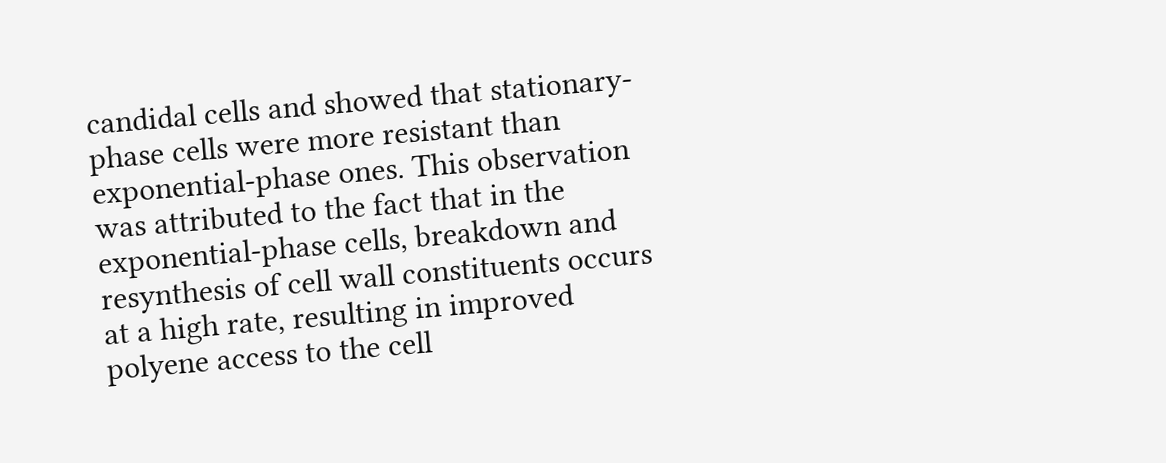candidal cells and showed that stationary-phase cells were more resistant than exponential-phase ones. This observation was attributed to the fact that in the exponential-phase cells, breakdown and resynthesis of cell wall constituents occurs at a high rate, resulting in improved polyene access to the cell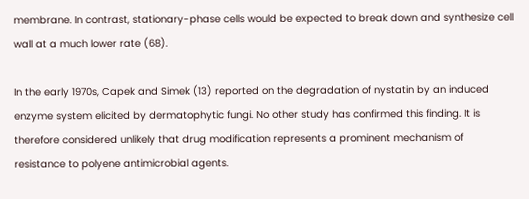membrane. In contrast, stationary-phase cells would be expected to break down and synthesize cell wall at a much lower rate (68).

In the early 1970s, Capek and Simek (13) reported on the degradation of nystatin by an induced enzyme system elicited by dermatophytic fungi. No other study has confirmed this finding. It is therefore considered unlikely that drug modification represents a prominent mechanism of resistance to polyene antimicrobial agents.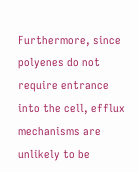Furthermore, since polyenes do not require entrance into the cell, efflux mechanisms are unlikely to be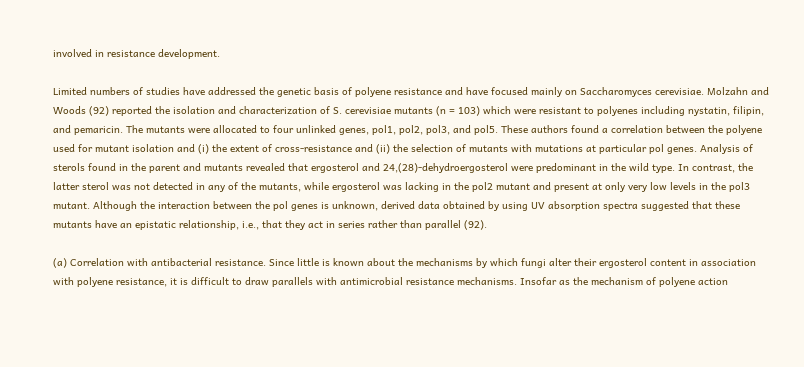involved in resistance development.

Limited numbers of studies have addressed the genetic basis of polyene resistance and have focused mainly on Saccharomyces cerevisiae. Molzahn and Woods (92) reported the isolation and characterization of S. cerevisiae mutants (n = 103) which were resistant to polyenes including nystatin, filipin, and pemaricin. The mutants were allocated to four unlinked genes, pol1, pol2, pol3, and pol5. These authors found a correlation between the polyene used for mutant isolation and (i) the extent of cross-resistance and (ii) the selection of mutants with mutations at particular pol genes. Analysis of sterols found in the parent and mutants revealed that ergosterol and 24,(28)-dehydroergosterol were predominant in the wild type. In contrast, the latter sterol was not detected in any of the mutants, while ergosterol was lacking in the pol2 mutant and present at only very low levels in the pol3 mutant. Although the interaction between the pol genes is unknown, derived data obtained by using UV absorption spectra suggested that these mutants have an epistatic relationship, i.e., that they act in series rather than parallel (92).

(a) Correlation with antibacterial resistance. Since little is known about the mechanisms by which fungi alter their ergosterol content in association with polyene resistance, it is difficult to draw parallels with antimicrobial resistance mechanisms. Insofar as the mechanism of polyene action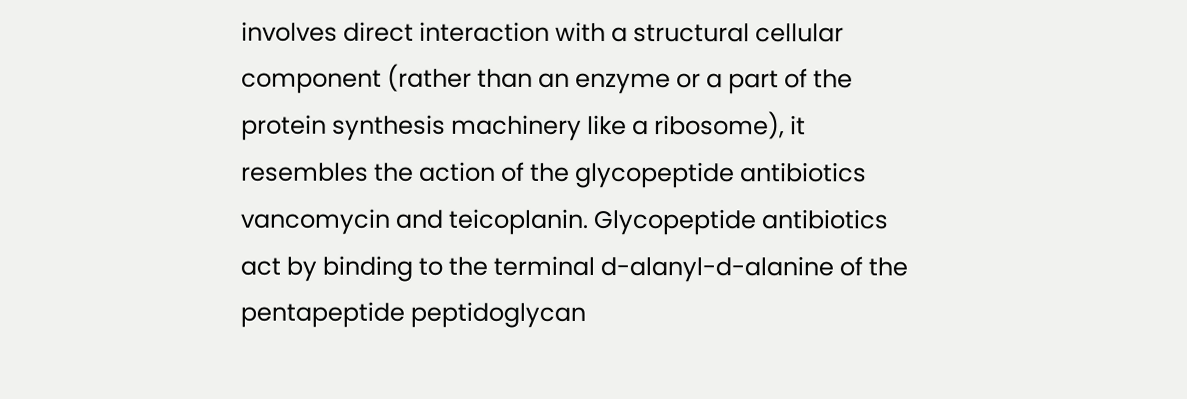involves direct interaction with a structural cellular component (rather than an enzyme or a part of the protein synthesis machinery like a ribosome), it resembles the action of the glycopeptide antibiotics vancomycin and teicoplanin. Glycopeptide antibiotics act by binding to the terminal d-alanyl-d-alanine of the pentapeptide peptidoglycan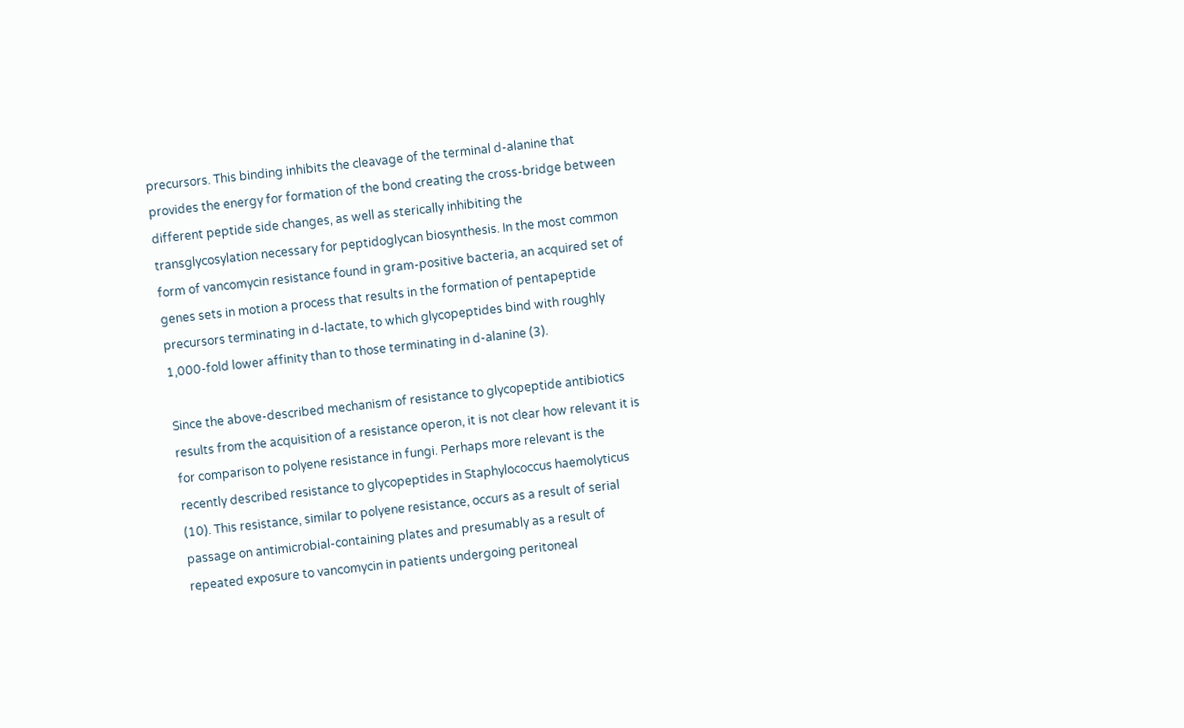precursors. This binding inhibits the cleavage of the terminal d-alanine that provides the energy for formation of the bond creating the cross-bridge between different peptide side changes, as well as sterically inhibiting the transglycosylation necessary for peptidoglycan biosynthesis. In the most common form of vancomycin resistance found in gram-positive bacteria, an acquired set of genes sets in motion a process that results in the formation of pentapeptide precursors terminating in d-lactate, to which glycopeptides bind with roughly 1,000-fold lower affinity than to those terminating in d-alanine (3).

Since the above-described mechanism of resistance to glycopeptide antibiotics results from the acquisition of a resistance operon, it is not clear how relevant it is for comparison to polyene resistance in fungi. Perhaps more relevant is the recently described resistance to glycopeptides in Staphylococcus haemolyticus (10). This resistance, similar to polyene resistance, occurs as a result of serial passage on antimicrobial-containing plates and presumably as a result of repeated exposure to vancomycin in patients undergoing peritoneal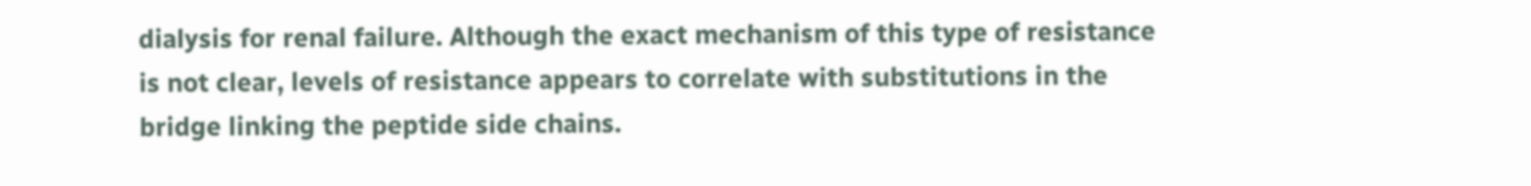dialysis for renal failure. Although the exact mechanism of this type of resistance is not clear, levels of resistance appears to correlate with substitutions in the bridge linking the peptide side chains.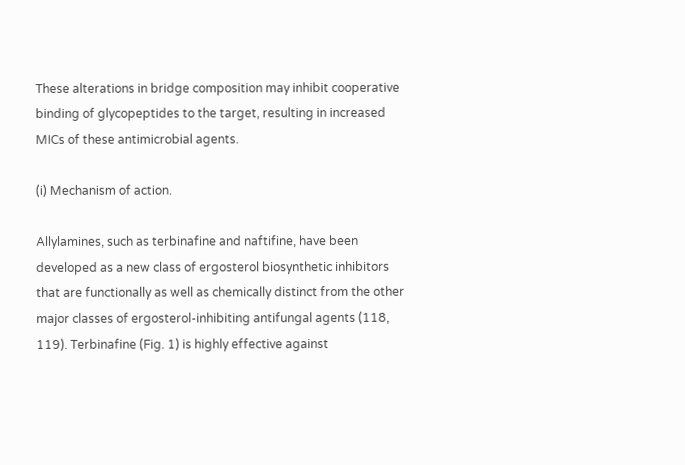These alterations in bridge composition may inhibit cooperative binding of glycopeptides to the target, resulting in increased MICs of these antimicrobial agents.

(i) Mechanism of action.

Allylamines, such as terbinafine and naftifine, have been developed as a new class of ergosterol biosynthetic inhibitors that are functionally as well as chemically distinct from the other major classes of ergosterol-inhibiting antifungal agents (118, 119). Terbinafine (Fig. 1) is highly effective against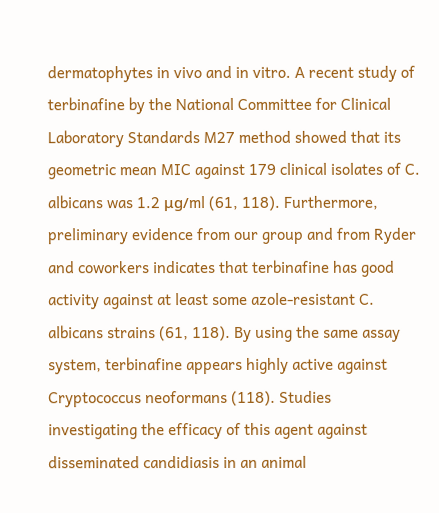dermatophytes in vivo and in vitro. A recent study of terbinafine by the National Committee for Clinical Laboratory Standards M27 method showed that its geometric mean MIC against 179 clinical isolates of C. albicans was 1.2 μg/ml (61, 118). Furthermore, preliminary evidence from our group and from Ryder and coworkers indicates that terbinafine has good activity against at least some azole-resistant C. albicans strains (61, 118). By using the same assay system, terbinafine appears highly active against Cryptococcus neoformans (118). Studies investigating the efficacy of this agent against disseminated candidiasis in an animal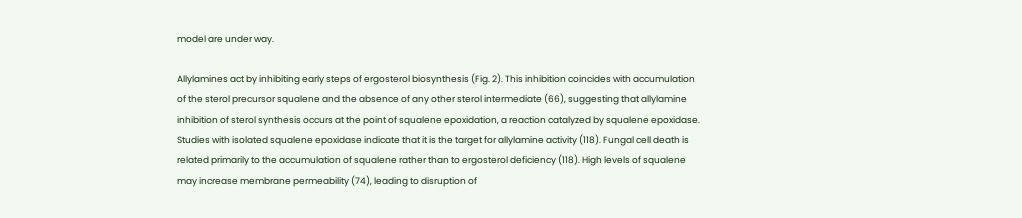model are under way.

Allylamines act by inhibiting early steps of ergosterol biosynthesis (Fig. 2). This inhibition coincides with accumulation of the sterol precursor squalene and the absence of any other sterol intermediate (66), suggesting that allylamine inhibition of sterol synthesis occurs at the point of squalene epoxidation, a reaction catalyzed by squalene epoxidase. Studies with isolated squalene epoxidase indicate that it is the target for allylamine activity (118). Fungal cell death is related primarily to the accumulation of squalene rather than to ergosterol deficiency (118). High levels of squalene may increase membrane permeability (74), leading to disruption of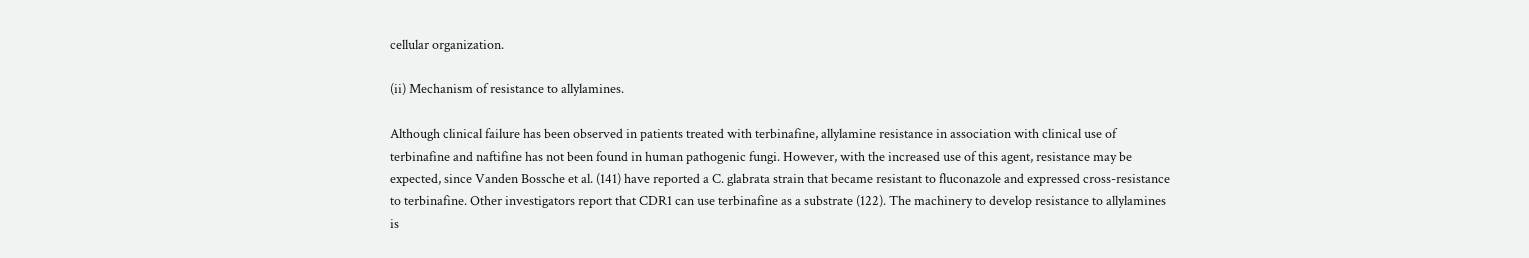cellular organization.

(ii) Mechanism of resistance to allylamines.

Although clinical failure has been observed in patients treated with terbinafine, allylamine resistance in association with clinical use of terbinafine and naftifine has not been found in human pathogenic fungi. However, with the increased use of this agent, resistance may be expected, since Vanden Bossche et al. (141) have reported a C. glabrata strain that became resistant to fluconazole and expressed cross-resistance to terbinafine. Other investigators report that CDR1 can use terbinafine as a substrate (122). The machinery to develop resistance to allylamines is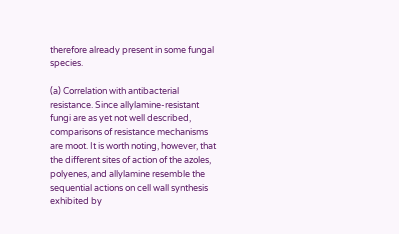therefore already present in some fungal species.

(a) Correlation with antibacterial resistance. Since allylamine-resistant fungi are as yet not well described, comparisons of resistance mechanisms are moot. It is worth noting, however, that the different sites of action of the azoles, polyenes, and allylamine resemble the sequential actions on cell wall synthesis exhibited by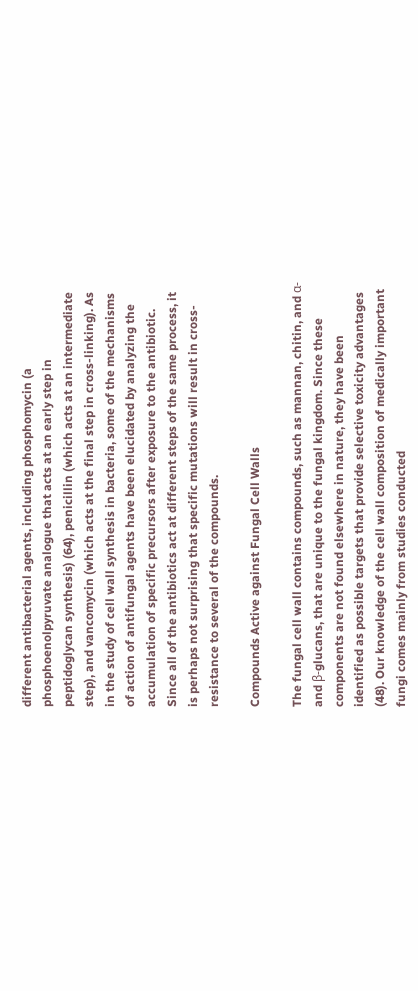different antibacterial agents, including phosphomycin (a phosphoenolpyruvate analogue that acts at an early step in peptidoglycan synthesis) (64), penicillin (which acts at an intermediate step), and vancomycin (which acts at the final step in cross-linking). As in the study of cell wall synthesis in bacteria, some of the mechanisms of action of antifungal agents have been elucidated by analyzing the accumulation of specific precursors after exposure to the antibiotic. Since all of the antibiotics act at different steps of the same process, it is perhaps not surprising that specific mutations will result in cross-resistance to several of the compounds.

Compounds Active against Fungal Cell Walls

The fungal cell wall contains compounds, such as mannan, chitin, and α- and β-glucans, that are unique to the fungal kingdom. Since these components are not found elsewhere in nature, they have been identified as possible targets that provide selective toxicity advantages (48). Our knowledge of the cell wall composition of medically important fungi comes mainly from studies conducted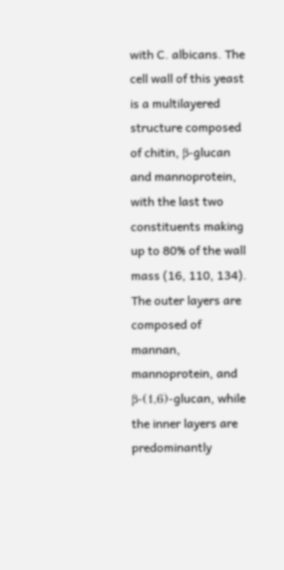with C. albicans. The cell wall of this yeast is a multilayered structure composed of chitin, β-glucan and mannoprotein, with the last two constituents making up to 80% of the wall mass (16, 110, 134). The outer layers are composed of mannan, mannoprotein, and β-(1,6)-glucan, while the inner layers are predominantly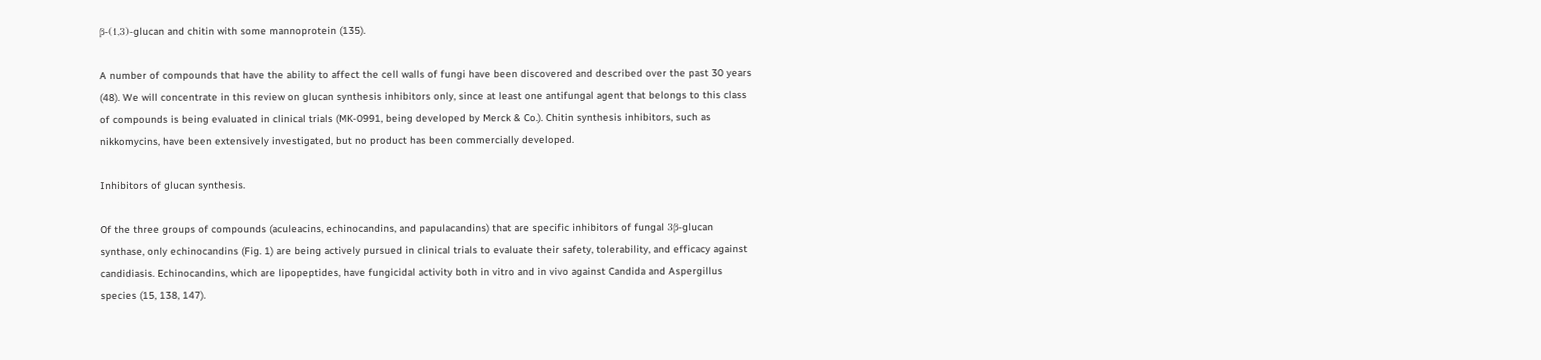β-(1,3)-glucan and chitin with some mannoprotein (135).

A number of compounds that have the ability to affect the cell walls of fungi have been discovered and described over the past 30 years (48). We will concentrate in this review on glucan synthesis inhibitors only, since at least one antifungal agent that belongs to this class of compounds is being evaluated in clinical trials (MK-0991, being developed by Merck & Co.). Chitin synthesis inhibitors, such as nikkomycins, have been extensively investigated, but no product has been commercially developed.

Inhibitors of glucan synthesis.

Of the three groups of compounds (aculeacins, echinocandins, and papulacandins) that are specific inhibitors of fungal 3β-glucan synthase, only echinocandins (Fig. 1) are being actively pursued in clinical trials to evaluate their safety, tolerability, and efficacy against candidiasis. Echinocandins, which are lipopeptides, have fungicidal activity both in vitro and in vivo against Candida and Aspergillus species (15, 138, 147).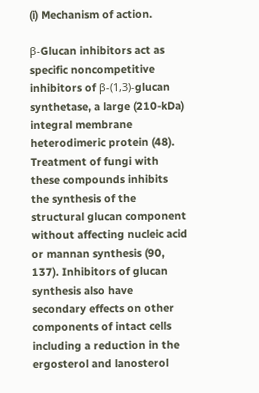(i) Mechanism of action.

β-Glucan inhibitors act as specific noncompetitive inhibitors of β-(1,3)-glucan synthetase, a large (210-kDa) integral membrane heterodimeric protein (48). Treatment of fungi with these compounds inhibits the synthesis of the structural glucan component without affecting nucleic acid or mannan synthesis (90, 137). Inhibitors of glucan synthesis also have secondary effects on other components of intact cells including a reduction in the ergosterol and lanosterol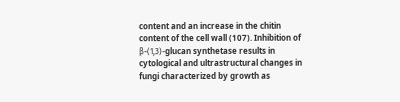content and an increase in the chitin content of the cell wall (107). Inhibition of β-(1,3)-glucan synthetase results in cytological and ultrastructural changes in fungi characterized by growth as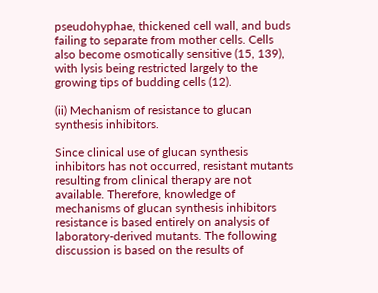pseudohyphae, thickened cell wall, and buds failing to separate from mother cells. Cells also become osmotically sensitive (15, 139), with lysis being restricted largely to the growing tips of budding cells (12).

(ii) Mechanism of resistance to glucan synthesis inhibitors.

Since clinical use of glucan synthesis inhibitors has not occurred, resistant mutants resulting from clinical therapy are not available. Therefore, knowledge of mechanisms of glucan synthesis inhibitors resistance is based entirely on analysis of laboratory-derived mutants. The following discussion is based on the results of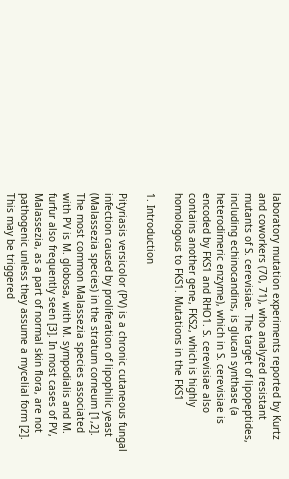laboratory mutation experiments reported by Kurtz and coworkers (70, 71), who analyzed resistant mutants of S. cerevisiae. The target of lipopeptides, including echinocandins, is glucan synthase (a heterodimeric enzyme), which in S. cerevisiae is encoded by FKS1 and RHO1. S. cerevisiae also contains another gene, FKS2, which is highly homologous to FKS1. Mutations in the FKS1

1. Introduction

Pityriasis versicolor (PV) is a chronic cutaneous fungal infection caused by proliferation of lipophilic yeast (Malassezia species) in the stratum corneum [1,2]. The most common Malassezia species associated with PV is M. globosa, with M. sympodialis and M. furfur also frequently seen [3]. In most cases of PV, Malassezia, as a part of normal skin flora, are not pathogenic unless they assume a mycelial form [2]. This may be triggered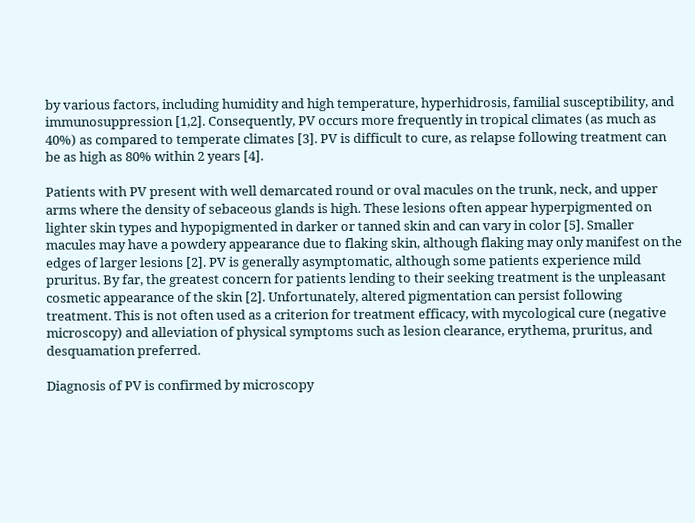by various factors, including humidity and high temperature, hyperhidrosis, familial susceptibility, and immunosuppression [1,2]. Consequently, PV occurs more frequently in tropical climates (as much as 40%) as compared to temperate climates [3]. PV is difficult to cure, as relapse following treatment can be as high as 80% within 2 years [4].

Patients with PV present with well demarcated round or oval macules on the trunk, neck, and upper arms where the density of sebaceous glands is high. These lesions often appear hyperpigmented on lighter skin types and hypopigmented in darker or tanned skin and can vary in color [5]. Smaller macules may have a powdery appearance due to flaking skin, although flaking may only manifest on the edges of larger lesions [2]. PV is generally asymptomatic, although some patients experience mild pruritus. By far, the greatest concern for patients lending to their seeking treatment is the unpleasant cosmetic appearance of the skin [2]. Unfortunately, altered pigmentation can persist following treatment. This is not often used as a criterion for treatment efficacy, with mycological cure (negative microscopy) and alleviation of physical symptoms such as lesion clearance, erythema, pruritus, and desquamation preferred.

Diagnosis of PV is confirmed by microscopy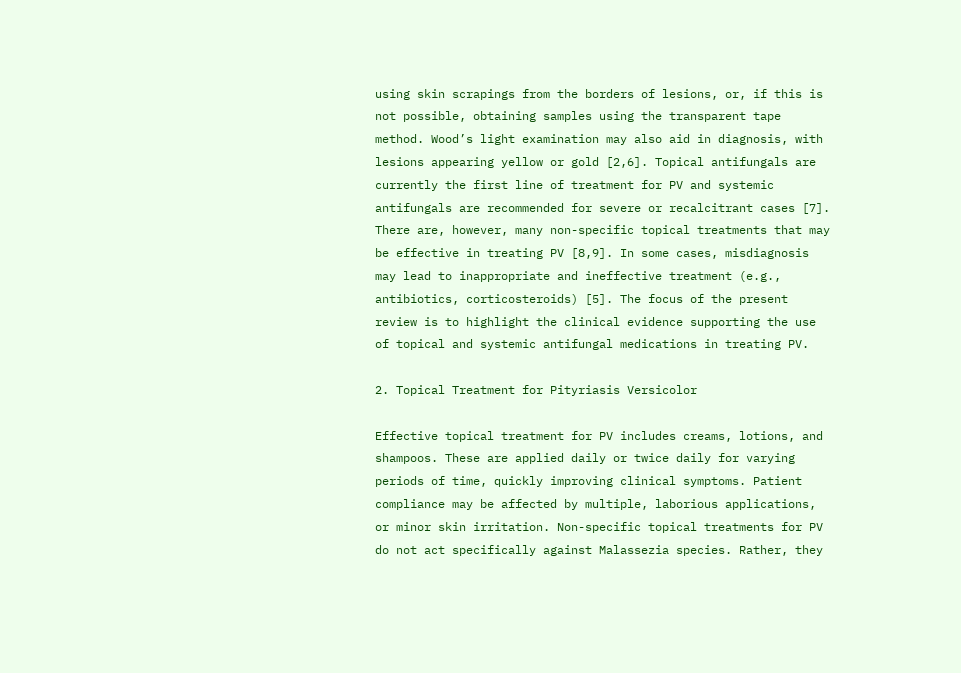using skin scrapings from the borders of lesions, or, if this is not possible, obtaining samples using the transparent tape method. Wood’s light examination may also aid in diagnosis, with lesions appearing yellow or gold [2,6]. Topical antifungals are currently the first line of treatment for PV and systemic antifungals are recommended for severe or recalcitrant cases [7]. There are, however, many non-specific topical treatments that may be effective in treating PV [8,9]. In some cases, misdiagnosis may lead to inappropriate and ineffective treatment (e.g., antibiotics, corticosteroids) [5]. The focus of the present review is to highlight the clinical evidence supporting the use of topical and systemic antifungal medications in treating PV.

2. Topical Treatment for Pityriasis Versicolor

Effective topical treatment for PV includes creams, lotions, and shampoos. These are applied daily or twice daily for varying periods of time, quickly improving clinical symptoms. Patient compliance may be affected by multiple, laborious applications, or minor skin irritation. Non-specific topical treatments for PV do not act specifically against Malassezia species. Rather, they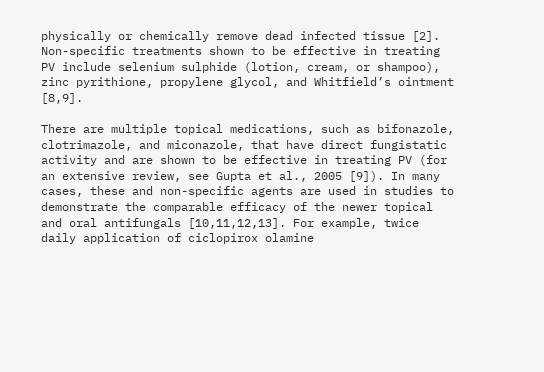physically or chemically remove dead infected tissue [2]. Non-specific treatments shown to be effective in treating PV include selenium sulphide (lotion, cream, or shampoo), zinc pyrithione, propylene glycol, and Whitfield’s ointment [8,9].

There are multiple topical medications, such as bifonazole, clotrimazole, and miconazole, that have direct fungistatic activity and are shown to be effective in treating PV (for an extensive review, see Gupta et al., 2005 [9]). In many cases, these and non-specific agents are used in studies to demonstrate the comparable efficacy of the newer topical and oral antifungals [10,11,12,13]. For example, twice daily application of ciclopirox olamine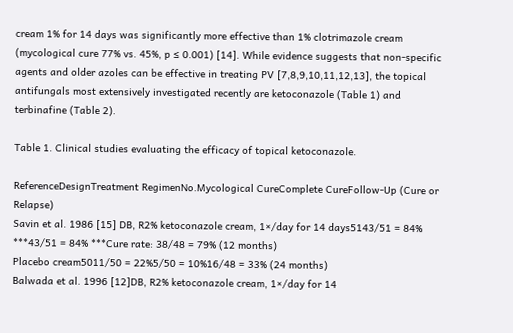cream 1% for 14 days was significantly more effective than 1% clotrimazole cream (mycological cure 77% vs. 45%, p ≤ 0.001) [14]. While evidence suggests that non-specific agents and older azoles can be effective in treating PV [7,8,9,10,11,12,13], the topical antifungals most extensively investigated recently are ketoconazole (Table 1) and terbinafine (Table 2).

Table 1. Clinical studies evaluating the efficacy of topical ketoconazole.

ReferenceDesignTreatment RegimenNo.Mycological CureComplete CureFollow-Up (Cure or Relapse)
Savin et al. 1986 [15] DB, R2% ketoconazole cream, 1×/day for 14 days5143/51 = 84% ***43/51 = 84% ***Cure rate: 38/48 = 79% (12 months)
Placebo cream5011/50 = 22%5/50 = 10%16/48 = 33% (24 months)
Balwada et al. 1996 [12]DB, R2% ketoconazole cream, 1×/day for 14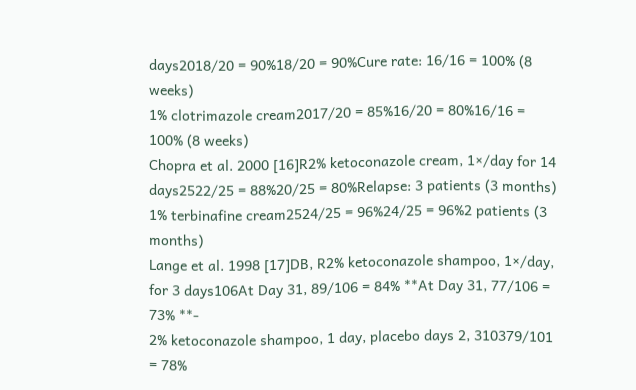days2018/20 = 90%18/20 = 90%Cure rate: 16/16 = 100% (8 weeks)
1% clotrimazole cream2017/20 = 85%16/20 = 80%16/16 = 100% (8 weeks)
Chopra et al. 2000 [16]R2% ketoconazole cream, 1×/day for 14 days2522/25 = 88%20/25 = 80%Relapse: 3 patients (3 months)
1% terbinafine cream2524/25 = 96%24/25 = 96%2 patients (3 months)
Lange et al. 1998 [17]DB, R2% ketoconazole shampoo, 1×/day, for 3 days106At Day 31, 89/106 = 84% **At Day 31, 77/106 = 73% **-
2% ketoconazole shampoo, 1 day, placebo days 2, 310379/101 = 78%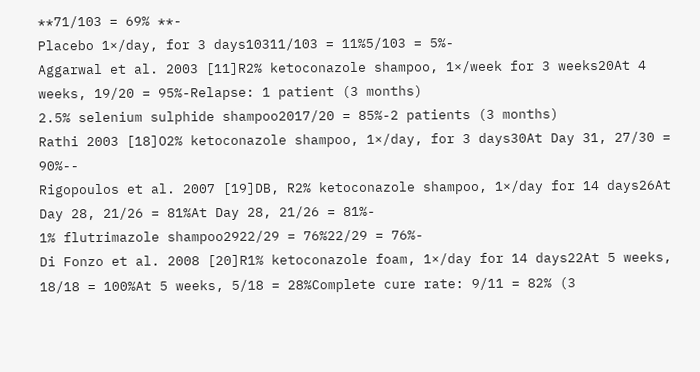**71/103 = 69% **-
Placebo 1×/day, for 3 days10311/103 = 11%5/103 = 5%-
Aggarwal et al. 2003 [11]R2% ketoconazole shampoo, 1×/week for 3 weeks20At 4 weeks, 19/20 = 95%-Relapse: 1 patient (3 months)
2.5% selenium sulphide shampoo2017/20 = 85%-2 patients (3 months)
Rathi 2003 [18]O2% ketoconazole shampoo, 1×/day, for 3 days30At Day 31, 27/30 = 90%--
Rigopoulos et al. 2007 [19]DB, R2% ketoconazole shampoo, 1×/day for 14 days26At Day 28, 21/26 = 81%At Day 28, 21/26 = 81%-
1% flutrimazole shampoo2922/29 = 76%22/29 = 76%-
Di Fonzo et al. 2008 [20]R1% ketoconazole foam, 1×/day for 14 days22At 5 weeks, 18/18 = 100%At 5 weeks, 5/18 = 28%Complete cure rate: 9/11 = 82% (3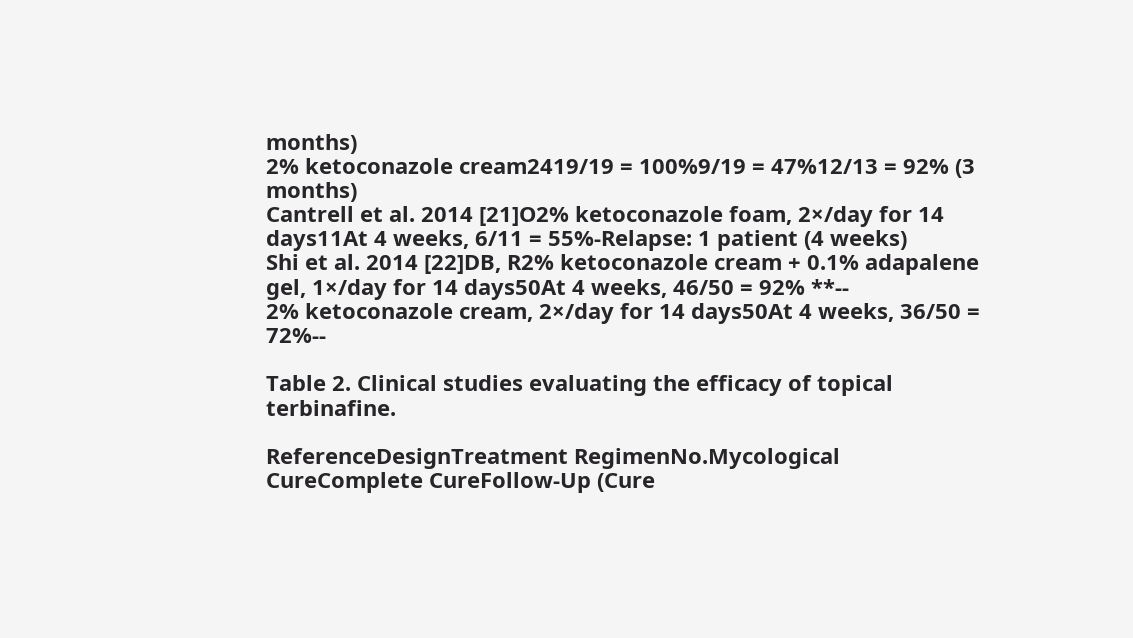months)
2% ketoconazole cream2419/19 = 100%9/19 = 47%12/13 = 92% (3 months)
Cantrell et al. 2014 [21]O2% ketoconazole foam, 2×/day for 14 days11At 4 weeks, 6/11 = 55%-Relapse: 1 patient (4 weeks)
Shi et al. 2014 [22]DB, R2% ketoconazole cream + 0.1% adapalene gel, 1×/day for 14 days50At 4 weeks, 46/50 = 92% **--
2% ketoconazole cream, 2×/day for 14 days50At 4 weeks, 36/50 = 72%--

Table 2. Clinical studies evaluating the efficacy of topical terbinafine.

ReferenceDesignTreatment RegimenNo.Mycological CureComplete CureFollow-Up (Cure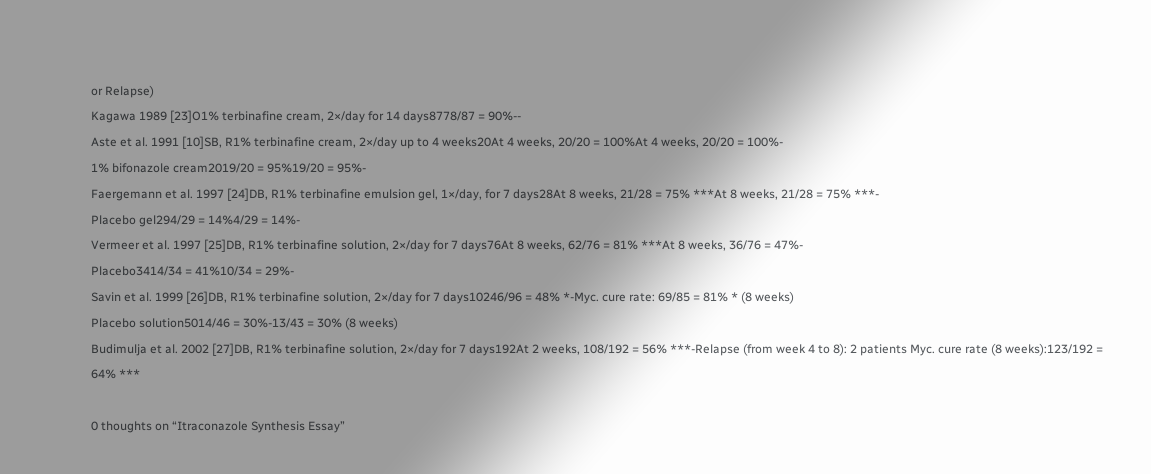or Relapse)
Kagawa 1989 [23]O1% terbinafine cream, 2×/day for 14 days8778/87 = 90%--
Aste et al. 1991 [10]SB, R1% terbinafine cream, 2×/day up to 4 weeks20At 4 weeks, 20/20 = 100%At 4 weeks, 20/20 = 100%-
1% bifonazole cream2019/20 = 95%19/20 = 95%-
Faergemann et al. 1997 [24]DB, R1% terbinafine emulsion gel, 1×/day, for 7 days28At 8 weeks, 21/28 = 75% ***At 8 weeks, 21/28 = 75% ***-
Placebo gel294/29 = 14%4/29 = 14%-
Vermeer et al. 1997 [25]DB, R1% terbinafine solution, 2×/day for 7 days76At 8 weeks, 62/76 = 81% ***At 8 weeks, 36/76 = 47%-
Placebo3414/34 = 41%10/34 = 29%-
Savin et al. 1999 [26]DB, R1% terbinafine solution, 2×/day for 7 days10246/96 = 48% *-Myc. cure rate: 69/85 = 81% * (8 weeks)
Placebo solution5014/46 = 30%-13/43 = 30% (8 weeks)
Budimulja et al. 2002 [27]DB, R1% terbinafine solution, 2×/day for 7 days192At 2 weeks, 108/192 = 56% ***-Relapse (from week 4 to 8): 2 patients Myc. cure rate (8 weeks):123/192 = 64% ***

0 thoughts on “Itraconazole Synthesis Essay”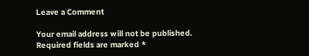Leave a Comment

Your email address will not be published. Required fields are marked *